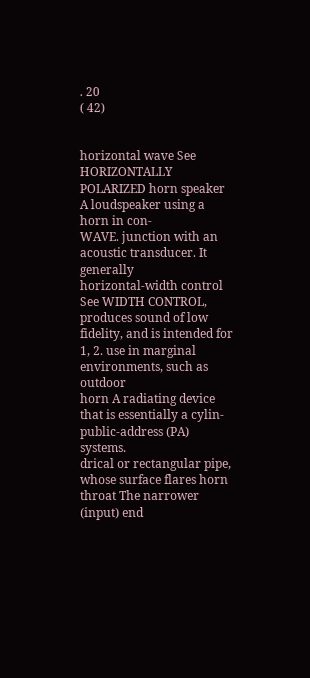. 20
( 42)


horizontal wave See HORIZONTALLY POLARIZED horn speaker A loudspeaker using a horn in con-
WAVE. junction with an acoustic transducer. It generally
horizontal-width control See WIDTH CONTROL, produces sound of low fidelity, and is intended for
1, 2. use in marginal environments, such as outdoor
horn A radiating device that is essentially a cylin- public-address (PA) systems.
drical or rectangular pipe, whose surface flares horn throat The narrower (input) end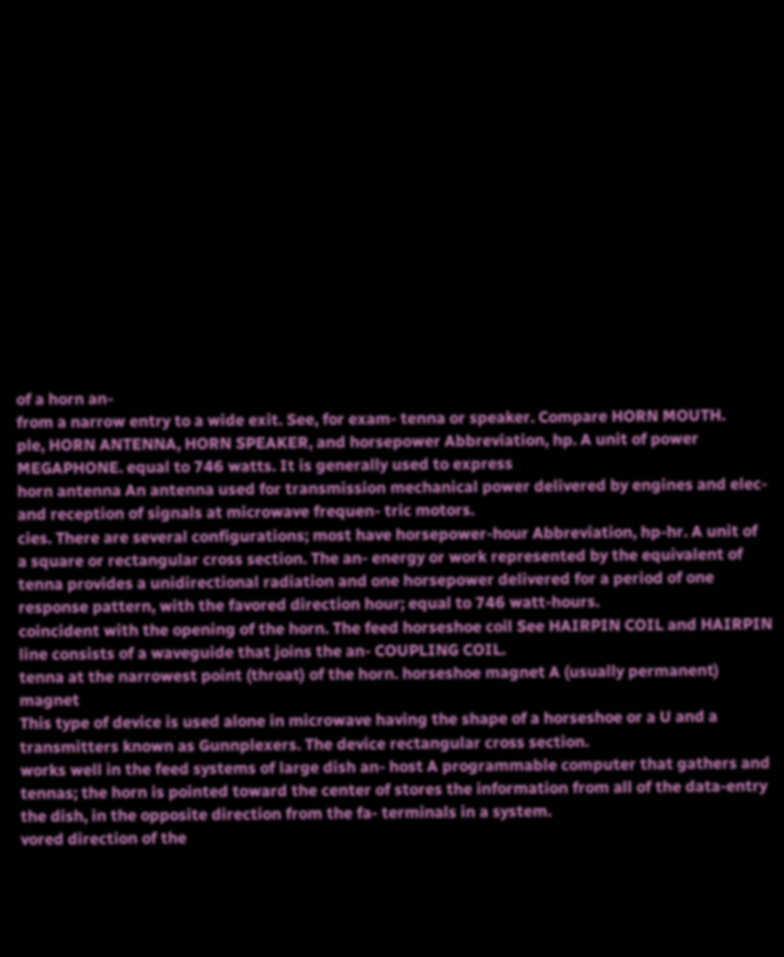of a horn an-
from a narrow entry to a wide exit. See, for exam- tenna or speaker. Compare HORN MOUTH.
ple, HORN ANTENNA, HORN SPEAKER, and horsepower Abbreviation, hp. A unit of power
MEGAPHONE. equal to 746 watts. It is generally used to express
horn antenna An antenna used for transmission mechanical power delivered by engines and elec-
and reception of signals at microwave frequen- tric motors.
cies. There are several configurations; most have horsepower-hour Abbreviation, hp-hr. A unit of
a square or rectangular cross section. The an- energy or work represented by the equivalent of
tenna provides a unidirectional radiation and one horsepower delivered for a period of one
response pattern, with the favored direction hour; equal to 746 watt-hours.
coincident with the opening of the horn. The feed horseshoe coil See HAIRPIN COIL and HAIRPIN
line consists of a waveguide that joins the an- COUPLING COIL.
tenna at the narrowest point (throat) of the horn. horseshoe magnet A (usually permanent) magnet
This type of device is used alone in microwave having the shape of a horseshoe or a U and a
transmitters known as Gunnplexers. The device rectangular cross section.
works well in the feed systems of large dish an- host A programmable computer that gathers and
tennas; the horn is pointed toward the center of stores the information from all of the data-entry
the dish, in the opposite direction from the fa- terminals in a system.
vored direction of the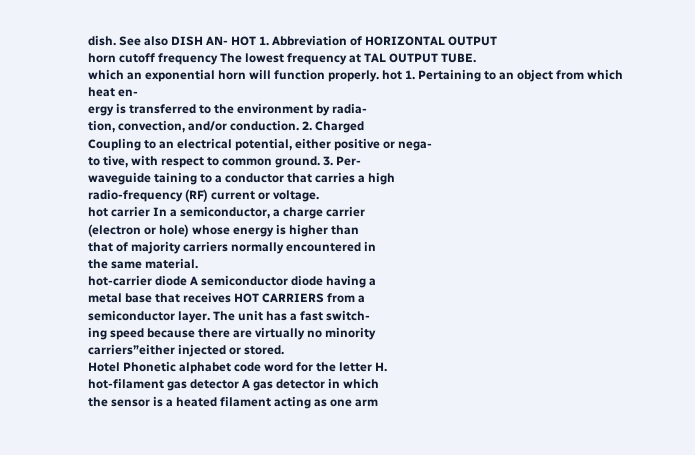dish. See also DISH AN- HOT 1. Abbreviation of HORIZONTAL OUTPUT
horn cutoff frequency The lowest frequency at TAL OUTPUT TUBE.
which an exponential horn will function properly. hot 1. Pertaining to an object from which heat en-
ergy is transferred to the environment by radia-
tion, convection, and/or conduction. 2. Charged
Coupling to an electrical potential, either positive or nega-
to tive, with respect to common ground. 3. Per-
waveguide taining to a conductor that carries a high
radio-frequency (RF) current or voltage.
hot carrier In a semiconductor, a charge carrier
(electron or hole) whose energy is higher than
that of majority carriers normally encountered in
the same material.
hot-carrier diode A semiconductor diode having a
metal base that receives HOT CARRIERS from a
semiconductor layer. The unit has a fast switch-
ing speed because there are virtually no minority
carriers”either injected or stored.
Hotel Phonetic alphabet code word for the letter H.
hot-filament gas detector A gas detector in which
the sensor is a heated filament acting as one arm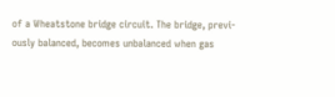of a Wheatstone bridge circuit. The bridge, previ-
ously balanced, becomes unbalanced when gas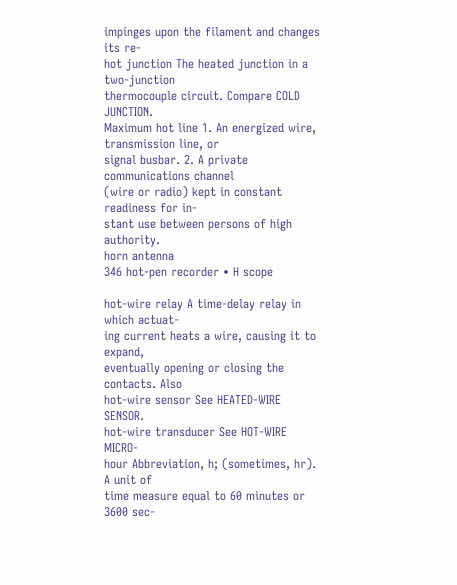impinges upon the filament and changes its re-
hot junction The heated junction in a two-junction
thermocouple circuit. Compare COLD JUNCTION.
Maximum hot line 1. An energized wire, transmission line, or
signal busbar. 2. A private communications channel
(wire or radio) kept in constant readiness for in-
stant use between persons of high authority.
horn antenna
346 hot-pen recorder • H scope

hot-wire relay A time-delay relay in which actuat-
ing current heats a wire, causing it to expand,
eventually opening or closing the contacts. Also
hot-wire sensor See HEATED-WIRE SENSOR.
hot-wire transducer See HOT-WIRE MICRO-
hour Abbreviation, h; (sometimes, hr). A unit of
time measure equal to 60 minutes or 3600 sec-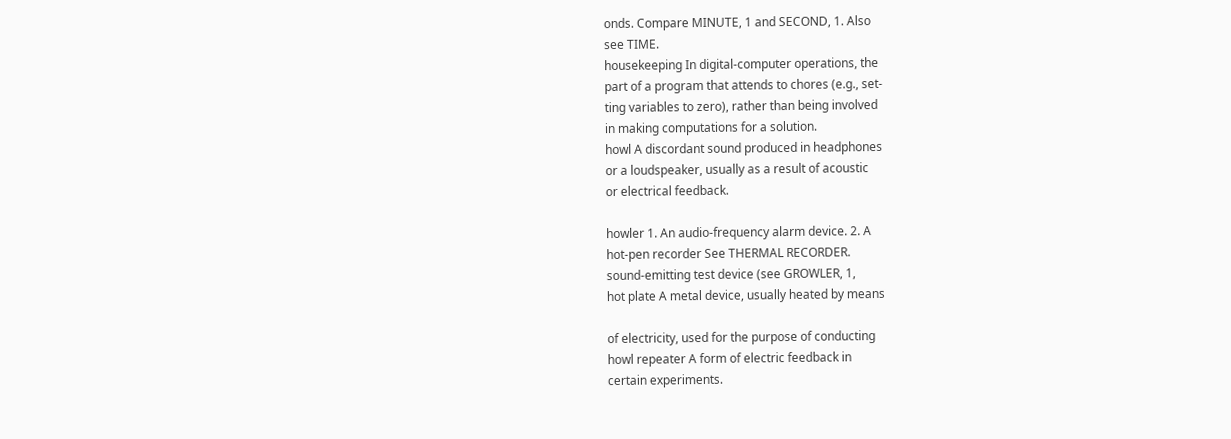onds. Compare MINUTE, 1 and SECOND, 1. Also
see TIME.
housekeeping In digital-computer operations, the
part of a program that attends to chores (e.g., set-
ting variables to zero), rather than being involved
in making computations for a solution.
howl A discordant sound produced in headphones
or a loudspeaker, usually as a result of acoustic
or electrical feedback.

howler 1. An audio-frequency alarm device. 2. A
hot-pen recorder See THERMAL RECORDER.
sound-emitting test device (see GROWLER, 1,
hot plate A metal device, usually heated by means

of electricity, used for the purpose of conducting
howl repeater A form of electric feedback in
certain experiments.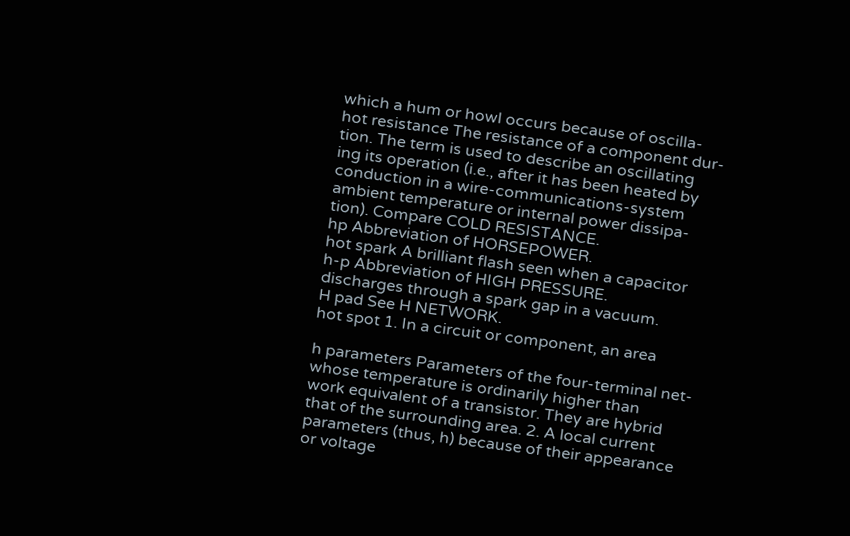which a hum or howl occurs because of oscilla-
hot resistance The resistance of a component dur-
tion. The term is used to describe an oscillating
ing its operation (i.e., after it has been heated by
conduction in a wire-communications-system
ambient temperature or internal power dissipa-
tion). Compare COLD RESISTANCE.
hp Abbreviation of HORSEPOWER.
hot spark A brilliant flash seen when a capacitor
h-p Abbreviation of HIGH PRESSURE.
discharges through a spark gap in a vacuum.
H pad See H NETWORK.
hot spot 1. In a circuit or component, an area

h parameters Parameters of the four-terminal net-
whose temperature is ordinarily higher than
work equivalent of a transistor. They are hybrid
that of the surrounding area. 2. A local current
parameters (thus, h) because of their appearance
or voltage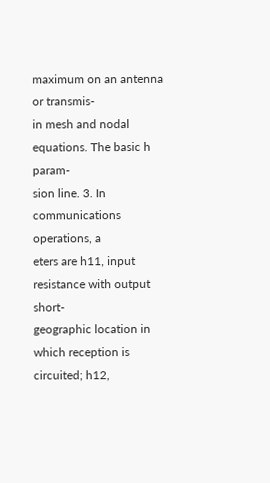maximum on an antenna or transmis-
in mesh and nodal equations. The basic h param-
sion line. 3. In communications operations, a
eters are h11, input resistance with output short-
geographic location in which reception is
circuited; h12,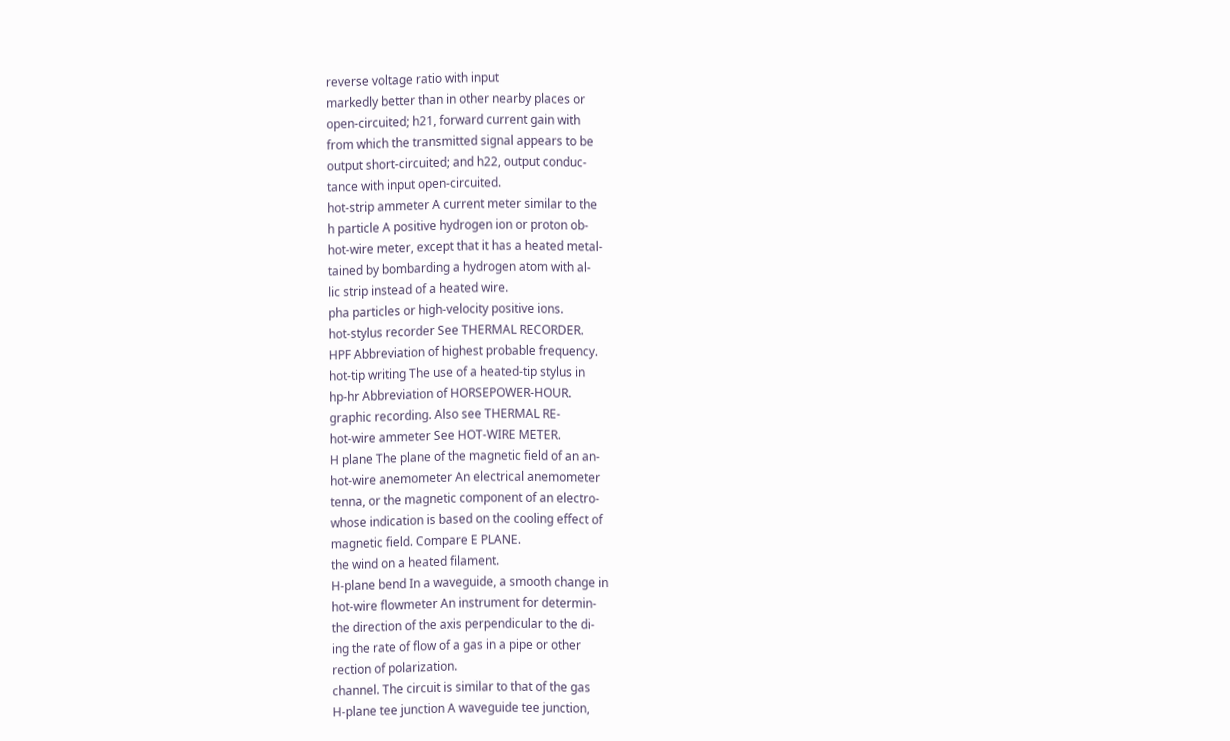reverse voltage ratio with input
markedly better than in other nearby places or
open-circuited; h21, forward current gain with
from which the transmitted signal appears to be
output short-circuited; and h22, output conduc-
tance with input open-circuited.
hot-strip ammeter A current meter similar to the
h particle A positive hydrogen ion or proton ob-
hot-wire meter, except that it has a heated metal-
tained by bombarding a hydrogen atom with al-
lic strip instead of a heated wire.
pha particles or high-velocity positive ions.
hot-stylus recorder See THERMAL RECORDER.
HPF Abbreviation of highest probable frequency.
hot-tip writing The use of a heated-tip stylus in
hp-hr Abbreviation of HORSEPOWER-HOUR.
graphic recording. Also see THERMAL RE-
hot-wire ammeter See HOT-WIRE METER.
H plane The plane of the magnetic field of an an-
hot-wire anemometer An electrical anemometer
tenna, or the magnetic component of an electro-
whose indication is based on the cooling effect of
magnetic field. Compare E PLANE.
the wind on a heated filament.
H-plane bend In a waveguide, a smooth change in
hot-wire flowmeter An instrument for determin-
the direction of the axis perpendicular to the di-
ing the rate of flow of a gas in a pipe or other
rection of polarization.
channel. The circuit is similar to that of the gas
H-plane tee junction A waveguide tee junction,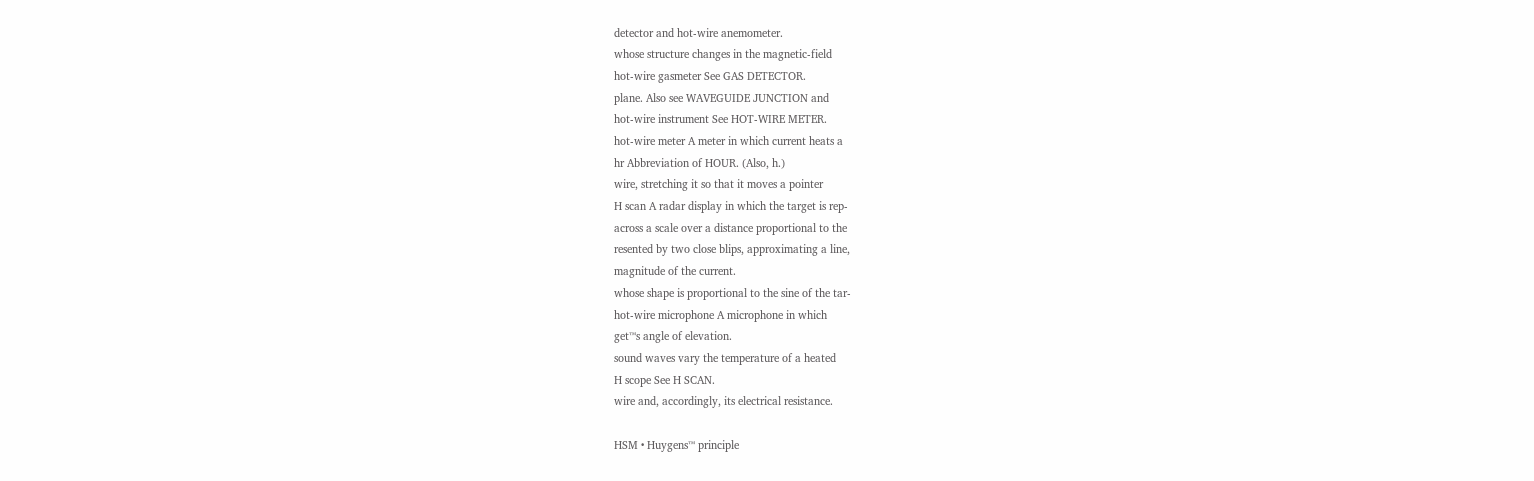detector and hot-wire anemometer.
whose structure changes in the magnetic-field
hot-wire gasmeter See GAS DETECTOR.
plane. Also see WAVEGUIDE JUNCTION and
hot-wire instrument See HOT-WIRE METER.
hot-wire meter A meter in which current heats a
hr Abbreviation of HOUR. (Also, h.)
wire, stretching it so that it moves a pointer
H scan A radar display in which the target is rep-
across a scale over a distance proportional to the
resented by two close blips, approximating a line,
magnitude of the current.
whose shape is proportional to the sine of the tar-
hot-wire microphone A microphone in which
get™s angle of elevation.
sound waves vary the temperature of a heated
H scope See H SCAN.
wire and, accordingly, its electrical resistance.

HSM • Huygens™ principle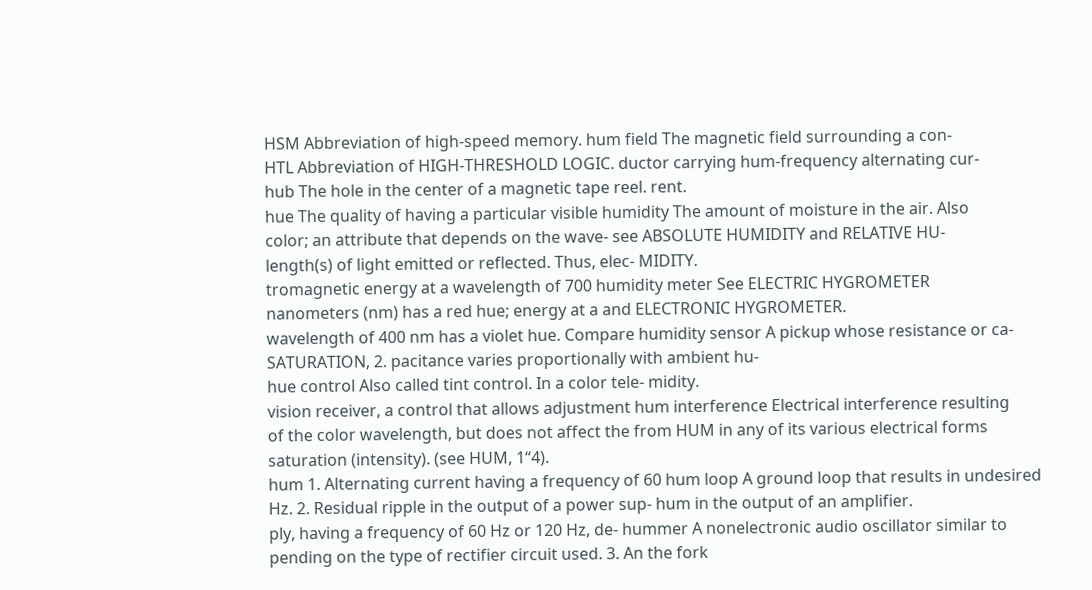HSM Abbreviation of high-speed memory. hum field The magnetic field surrounding a con-
HTL Abbreviation of HIGH-THRESHOLD LOGIC. ductor carrying hum-frequency alternating cur-
hub The hole in the center of a magnetic tape reel. rent.
hue The quality of having a particular visible humidity The amount of moisture in the air. Also
color; an attribute that depends on the wave- see ABSOLUTE HUMIDITY and RELATIVE HU-
length(s) of light emitted or reflected. Thus, elec- MIDITY.
tromagnetic energy at a wavelength of 700 humidity meter See ELECTRIC HYGROMETER
nanometers (nm) has a red hue; energy at a and ELECTRONIC HYGROMETER.
wavelength of 400 nm has a violet hue. Compare humidity sensor A pickup whose resistance or ca-
SATURATION, 2. pacitance varies proportionally with ambient hu-
hue control Also called tint control. In a color tele- midity.
vision receiver, a control that allows adjustment hum interference Electrical interference resulting
of the color wavelength, but does not affect the from HUM in any of its various electrical forms
saturation (intensity). (see HUM, 1“4).
hum 1. Alternating current having a frequency of 60 hum loop A ground loop that results in undesired
Hz. 2. Residual ripple in the output of a power sup- hum in the output of an amplifier.
ply, having a frequency of 60 Hz or 120 Hz, de- hummer A nonelectronic audio oscillator similar to
pending on the type of rectifier circuit used. 3. An the fork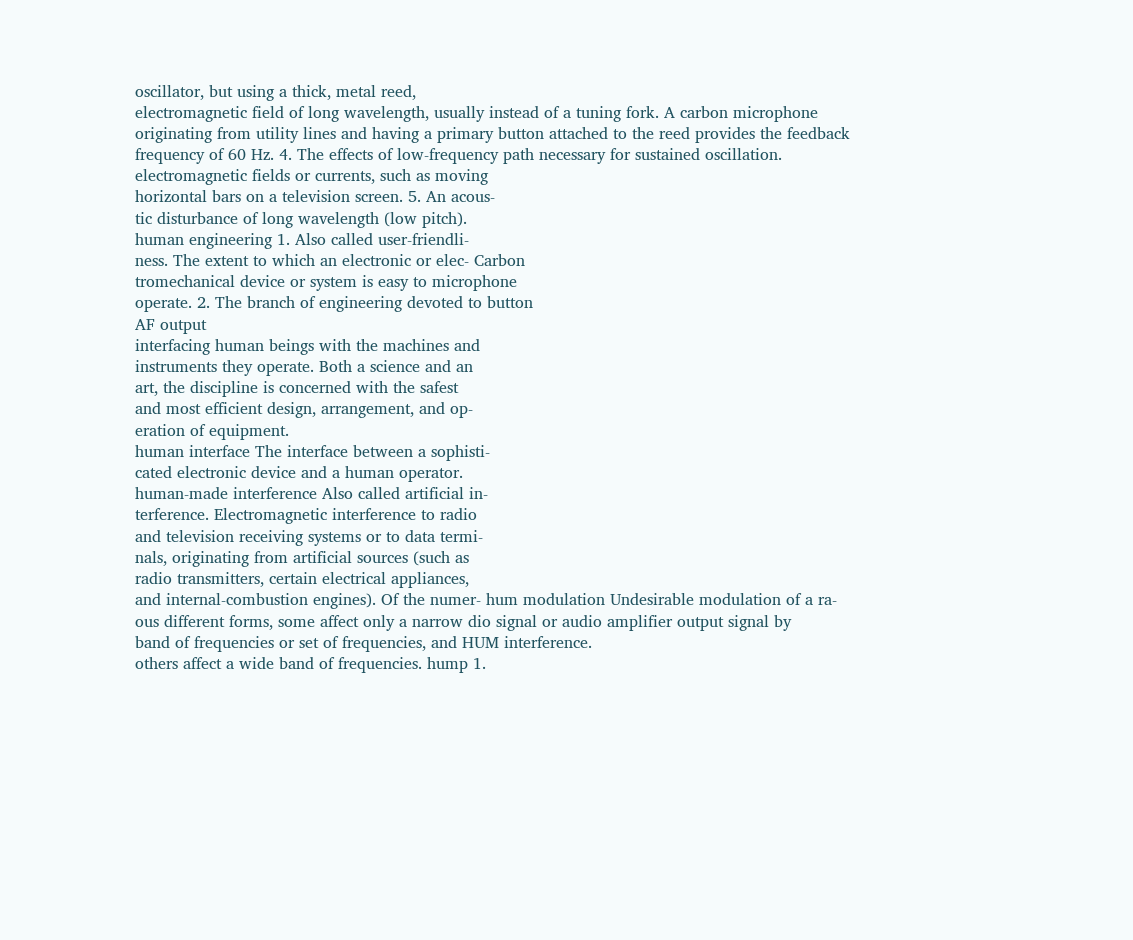oscillator, but using a thick, metal reed,
electromagnetic field of long wavelength, usually instead of a tuning fork. A carbon microphone
originating from utility lines and having a primary button attached to the reed provides the feedback
frequency of 60 Hz. 4. The effects of low-frequency path necessary for sustained oscillation.
electromagnetic fields or currents, such as moving
horizontal bars on a television screen. 5. An acous-
tic disturbance of long wavelength (low pitch).
human engineering 1. Also called user-friendli-
ness. The extent to which an electronic or elec- Carbon
tromechanical device or system is easy to microphone
operate. 2. The branch of engineering devoted to button
AF output
interfacing human beings with the machines and
instruments they operate. Both a science and an
art, the discipline is concerned with the safest
and most efficient design, arrangement, and op-
eration of equipment.
human interface The interface between a sophisti-
cated electronic device and a human operator.
human-made interference Also called artificial in-
terference. Electromagnetic interference to radio
and television receiving systems or to data termi-
nals, originating from artificial sources (such as
radio transmitters, certain electrical appliances,
and internal-combustion engines). Of the numer- hum modulation Undesirable modulation of a ra-
ous different forms, some affect only a narrow dio signal or audio amplifier output signal by
band of frequencies or set of frequencies, and HUM interference.
others affect a wide band of frequencies. hump 1.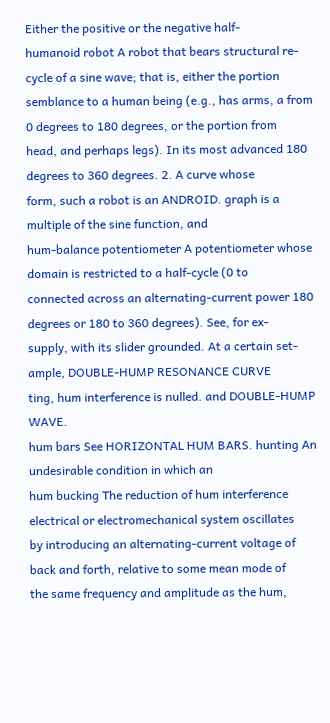Either the positive or the negative half-
humanoid robot A robot that bears structural re- cycle of a sine wave; that is, either the portion
semblance to a human being (e.g., has arms, a from 0 degrees to 180 degrees, or the portion from
head, and perhaps legs). In its most advanced 180 degrees to 360 degrees. 2. A curve whose
form, such a robot is an ANDROID. graph is a multiple of the sine function, and
hum-balance potentiometer A potentiometer whose domain is restricted to a half-cycle (0 to
connected across an alternating-current power 180 degrees or 180 to 360 degrees). See, for ex-
supply, with its slider grounded. At a certain set- ample, DOUBLE-HUMP RESONANCE CURVE
ting, hum interference is nulled. and DOUBLE-HUMP WAVE.
hum bars See HORIZONTAL HUM BARS. hunting An undesirable condition in which an
hum bucking The reduction of hum interference electrical or electromechanical system oscillates
by introducing an alternating-current voltage of back and forth, relative to some mean mode of
the same frequency and amplitude as the hum,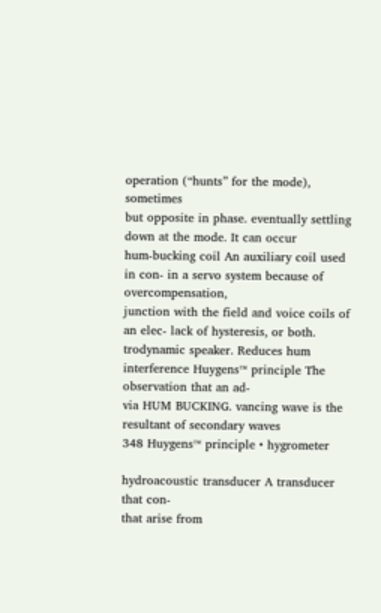operation (“hunts” for the mode), sometimes
but opposite in phase. eventually settling down at the mode. It can occur
hum-bucking coil An auxiliary coil used in con- in a servo system because of overcompensation,
junction with the field and voice coils of an elec- lack of hysteresis, or both.
trodynamic speaker. Reduces hum interference Huygens™ principle The observation that an ad-
via HUM BUCKING. vancing wave is the resultant of secondary waves
348 Huygens™ principle • hygrometer

hydroacoustic transducer A transducer that con-
that arise from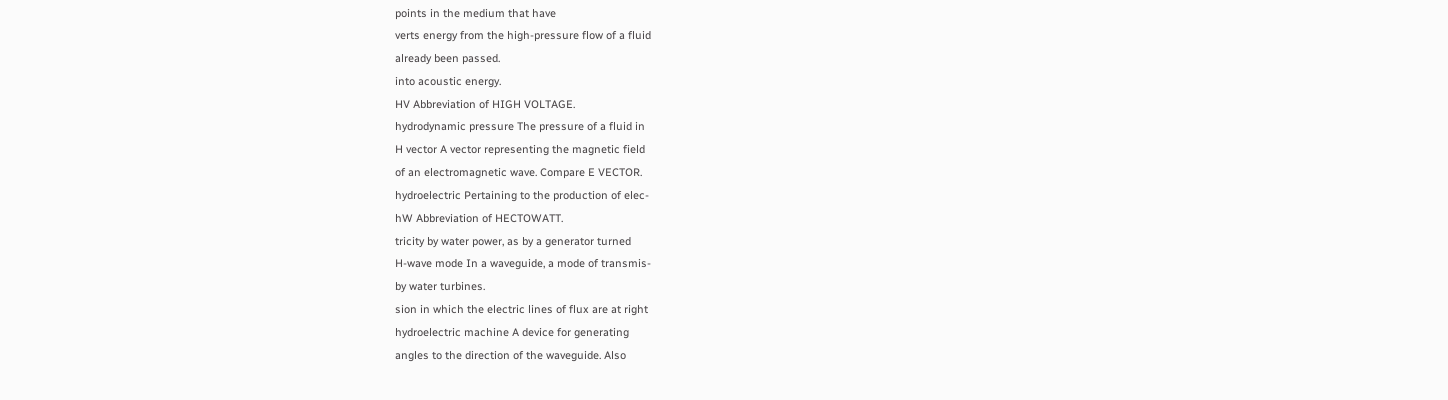points in the medium that have
verts energy from the high-pressure flow of a fluid
already been passed.
into acoustic energy.
HV Abbreviation of HIGH VOLTAGE.
hydrodynamic pressure The pressure of a fluid in
H vector A vector representing the magnetic field
of an electromagnetic wave. Compare E VECTOR.
hydroelectric Pertaining to the production of elec-
hW Abbreviation of HECTOWATT.
tricity by water power, as by a generator turned
H-wave mode In a waveguide, a mode of transmis-
by water turbines.
sion in which the electric lines of flux are at right
hydroelectric machine A device for generating
angles to the direction of the waveguide. Also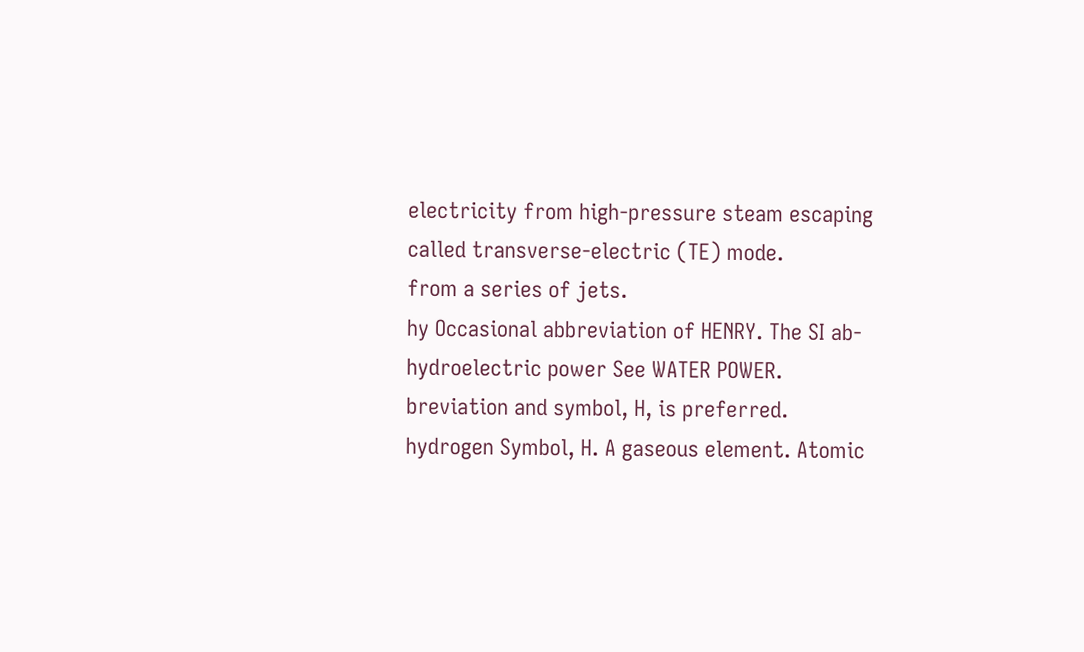electricity from high-pressure steam escaping
called transverse-electric (TE) mode.
from a series of jets.
hy Occasional abbreviation of HENRY. The SI ab-
hydroelectric power See WATER POWER.
breviation and symbol, H, is preferred.
hydrogen Symbol, H. A gaseous element. Atomic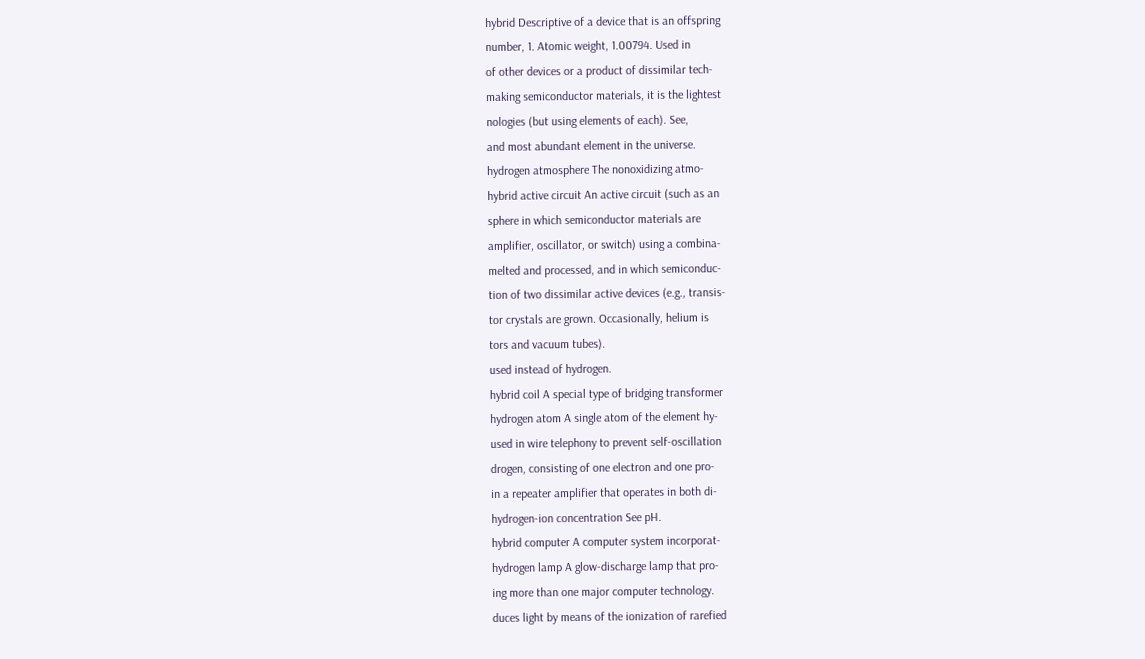hybrid Descriptive of a device that is an offspring
number, 1. Atomic weight, 1.00794. Used in
of other devices or a product of dissimilar tech-
making semiconductor materials, it is the lightest
nologies (but using elements of each). See,
and most abundant element in the universe.
hydrogen atmosphere The nonoxidizing atmo-
hybrid active circuit An active circuit (such as an
sphere in which semiconductor materials are
amplifier, oscillator, or switch) using a combina-
melted and processed, and in which semiconduc-
tion of two dissimilar active devices (e.g., transis-
tor crystals are grown. Occasionally, helium is
tors and vacuum tubes).
used instead of hydrogen.
hybrid coil A special type of bridging transformer
hydrogen atom A single atom of the element hy-
used in wire telephony to prevent self-oscillation
drogen, consisting of one electron and one pro-
in a repeater amplifier that operates in both di-
hydrogen-ion concentration See pH.
hybrid computer A computer system incorporat-
hydrogen lamp A glow-discharge lamp that pro-
ing more than one major computer technology.
duces light by means of the ionization of rarefied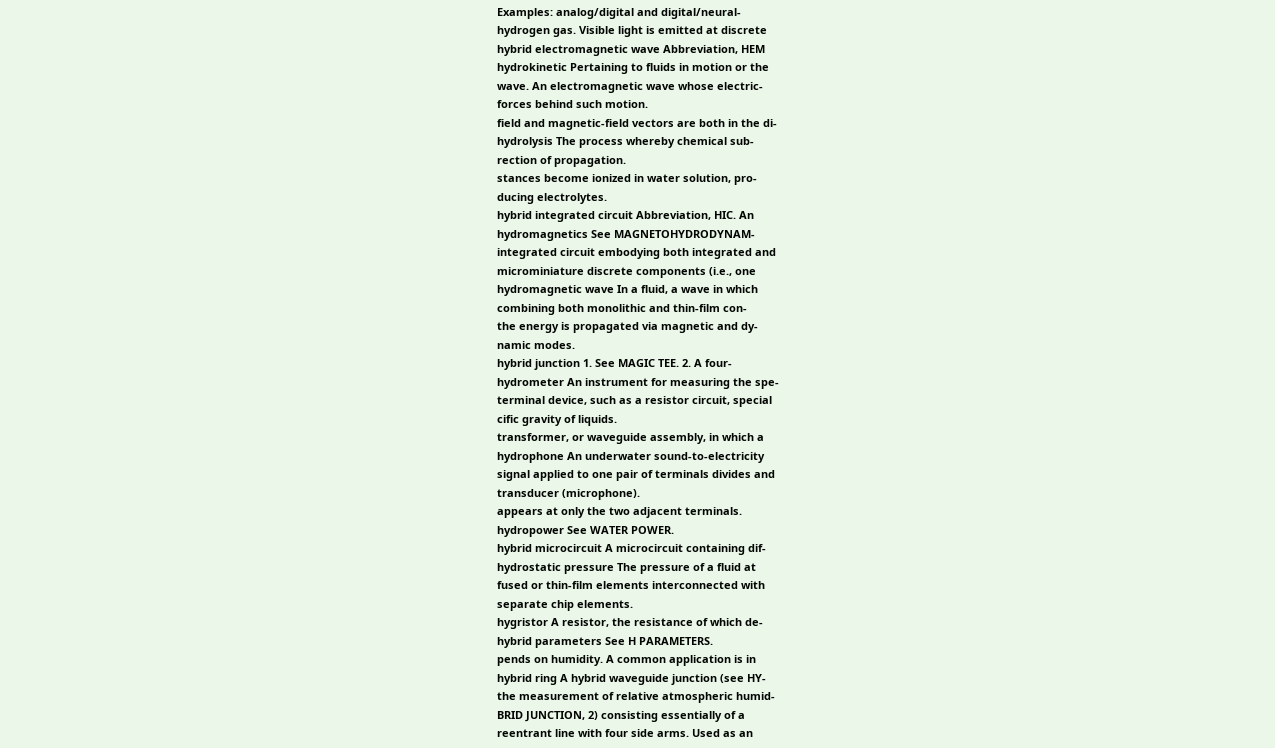Examples: analog/digital and digital/neural-
hydrogen gas. Visible light is emitted at discrete
hybrid electromagnetic wave Abbreviation, HEM
hydrokinetic Pertaining to fluids in motion or the
wave. An electromagnetic wave whose electric-
forces behind such motion.
field and magnetic-field vectors are both in the di-
hydrolysis The process whereby chemical sub-
rection of propagation.
stances become ionized in water solution, pro-
ducing electrolytes.
hybrid integrated circuit Abbreviation, HIC. An
hydromagnetics See MAGNETOHYDRODYNAM-
integrated circuit embodying both integrated and
microminiature discrete components (i.e., one
hydromagnetic wave In a fluid, a wave in which
combining both monolithic and thin-film con-
the energy is propagated via magnetic and dy-
namic modes.
hybrid junction 1. See MAGIC TEE. 2. A four-
hydrometer An instrument for measuring the spe-
terminal device, such as a resistor circuit, special
cific gravity of liquids.
transformer, or waveguide assembly, in which a
hydrophone An underwater sound-to-electricity
signal applied to one pair of terminals divides and
transducer (microphone).
appears at only the two adjacent terminals.
hydropower See WATER POWER.
hybrid microcircuit A microcircuit containing dif-
hydrostatic pressure The pressure of a fluid at
fused or thin-film elements interconnected with
separate chip elements.
hygristor A resistor, the resistance of which de-
hybrid parameters See H PARAMETERS.
pends on humidity. A common application is in
hybrid ring A hybrid waveguide junction (see HY-
the measurement of relative atmospheric humid-
BRID JUNCTION, 2) consisting essentially of a
reentrant line with four side arms. Used as an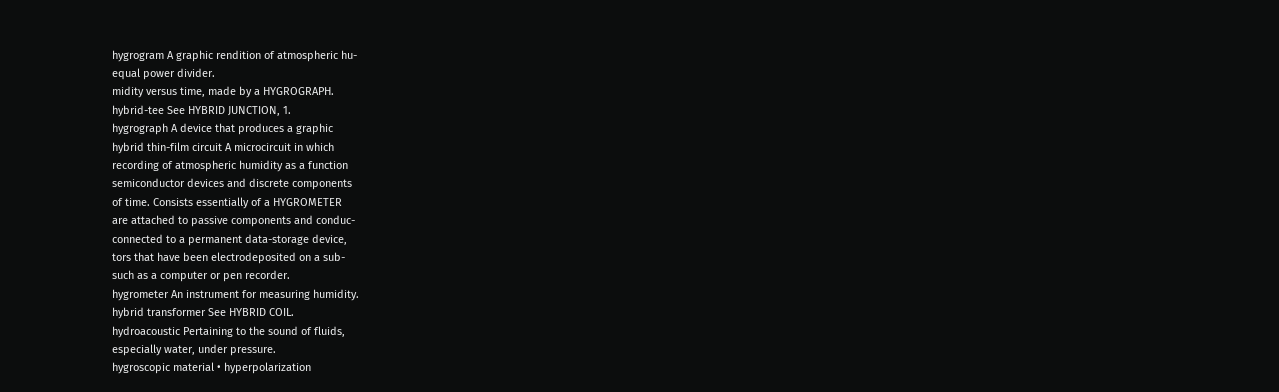hygrogram A graphic rendition of atmospheric hu-
equal power divider.
midity versus time, made by a HYGROGRAPH.
hybrid-tee See HYBRID JUNCTION, 1.
hygrograph A device that produces a graphic
hybrid thin-film circuit A microcircuit in which
recording of atmospheric humidity as a function
semiconductor devices and discrete components
of time. Consists essentially of a HYGROMETER
are attached to passive components and conduc-
connected to a permanent data-storage device,
tors that have been electrodeposited on a sub-
such as a computer or pen recorder.
hygrometer An instrument for measuring humidity.
hybrid transformer See HYBRID COIL.
hydroacoustic Pertaining to the sound of fluids,
especially water, under pressure.
hygroscopic material • hyperpolarization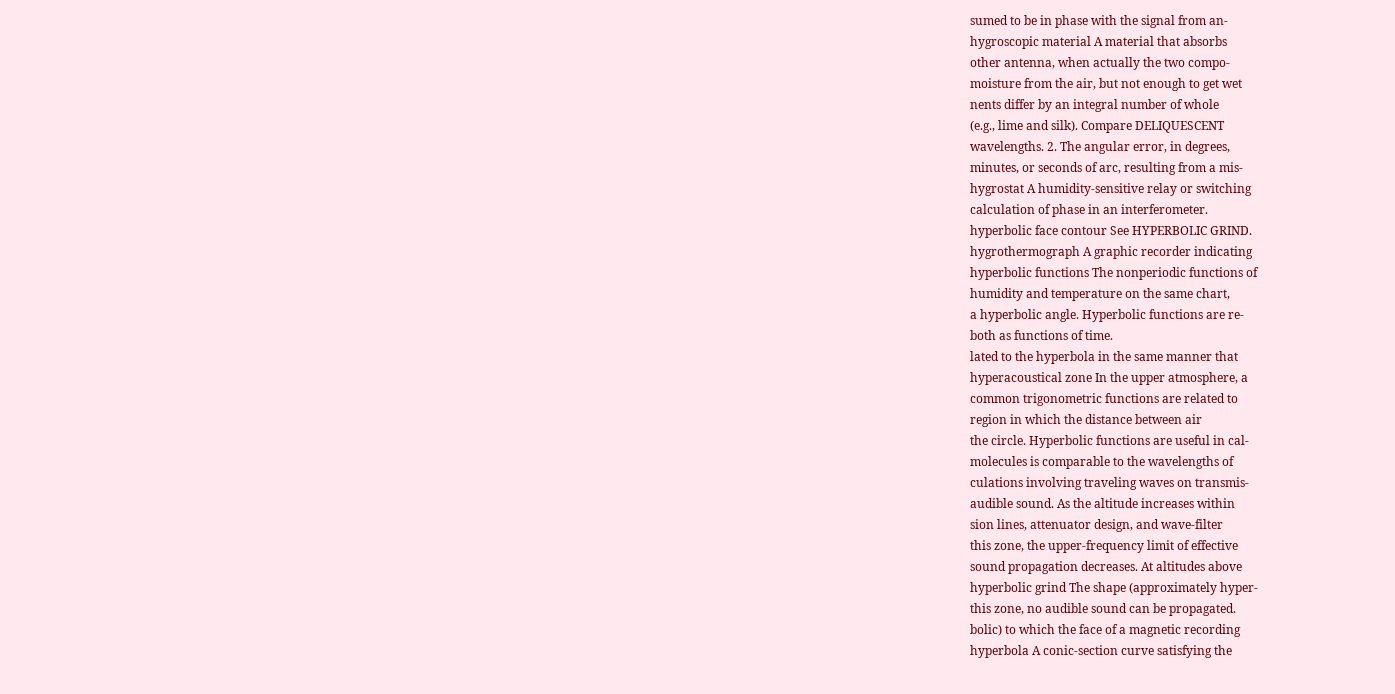sumed to be in phase with the signal from an-
hygroscopic material A material that absorbs
other antenna, when actually the two compo-
moisture from the air, but not enough to get wet
nents differ by an integral number of whole
(e.g., lime and silk). Compare DELIQUESCENT
wavelengths. 2. The angular error, in degrees,
minutes, or seconds of arc, resulting from a mis-
hygrostat A humidity-sensitive relay or switching
calculation of phase in an interferometer.
hyperbolic face contour See HYPERBOLIC GRIND.
hygrothermograph A graphic recorder indicating
hyperbolic functions The nonperiodic functions of
humidity and temperature on the same chart,
a hyperbolic angle. Hyperbolic functions are re-
both as functions of time.
lated to the hyperbola in the same manner that
hyperacoustical zone In the upper atmosphere, a
common trigonometric functions are related to
region in which the distance between air
the circle. Hyperbolic functions are useful in cal-
molecules is comparable to the wavelengths of
culations involving traveling waves on transmis-
audible sound. As the altitude increases within
sion lines, attenuator design, and wave-filter
this zone, the upper-frequency limit of effective
sound propagation decreases. At altitudes above
hyperbolic grind The shape (approximately hyper-
this zone, no audible sound can be propagated.
bolic) to which the face of a magnetic recording
hyperbola A conic-section curve satisfying the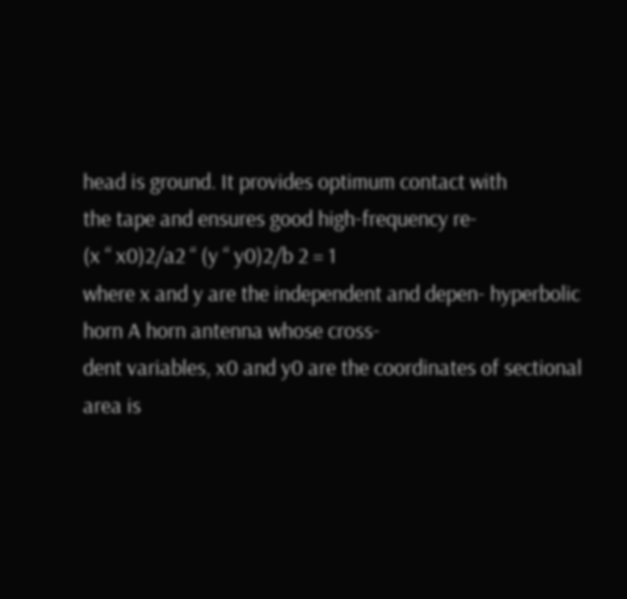head is ground. It provides optimum contact with
the tape and ensures good high-frequency re-
(x “ x0)2/a2 “ (y “ y0)2/b 2 = 1
where x and y are the independent and depen- hyperbolic horn A horn antenna whose cross-
dent variables, x0 and y0 are the coordinates of sectional area is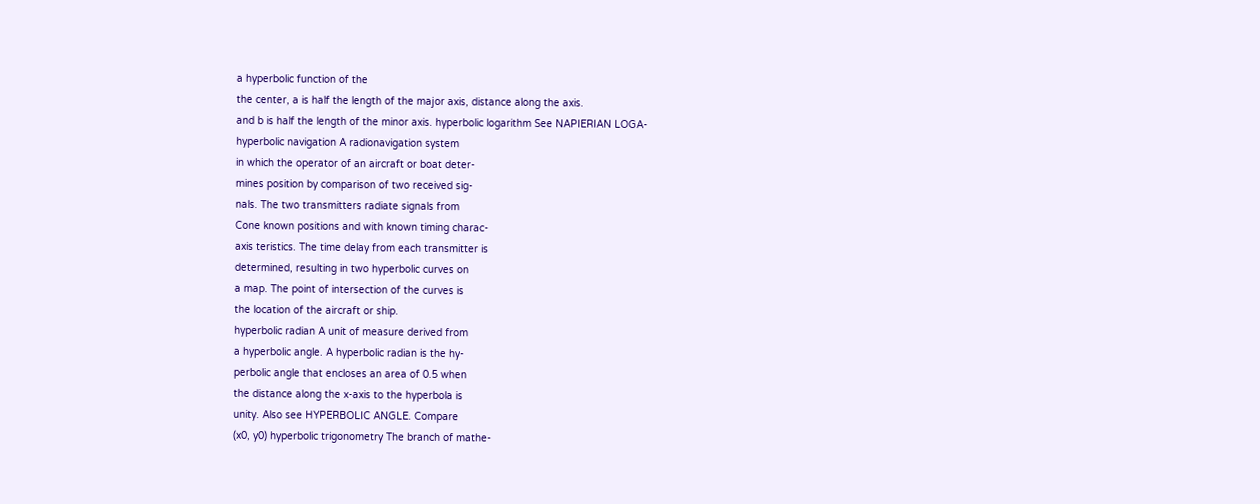a hyperbolic function of the
the center, a is half the length of the major axis, distance along the axis.
and b is half the length of the minor axis. hyperbolic logarithm See NAPIERIAN LOGA-
hyperbolic navigation A radionavigation system
in which the operator of an aircraft or boat deter-
mines position by comparison of two received sig-
nals. The two transmitters radiate signals from
Cone known positions and with known timing charac-
axis teristics. The time delay from each transmitter is
determined, resulting in two hyperbolic curves on
a map. The point of intersection of the curves is
the location of the aircraft or ship.
hyperbolic radian A unit of measure derived from
a hyperbolic angle. A hyperbolic radian is the hy-
perbolic angle that encloses an area of 0.5 when
the distance along the x-axis to the hyperbola is
unity. Also see HYPERBOLIC ANGLE. Compare
(x0, y0) hyperbolic trigonometry The branch of mathe-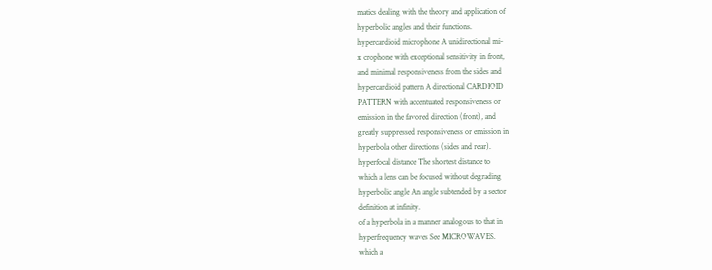matics dealing with the theory and application of
hyperbolic angles and their functions.
hypercardioid microphone A unidirectional mi-
x crophone with exceptional sensitivity in front,
and minimal responsiveness from the sides and
hypercardioid pattern A directional CARDIOID
PATTERN with accentuated responsiveness or
emission in the favored direction (front), and
greatly suppressed responsiveness or emission in
hyperbola other directions (sides and rear).
hyperfocal distance The shortest distance to
which a lens can be focused without degrading
hyperbolic angle An angle subtended by a sector
definition at infinity.
of a hyperbola in a manner analogous to that in
hyperfrequency waves See MICROWAVES.
which a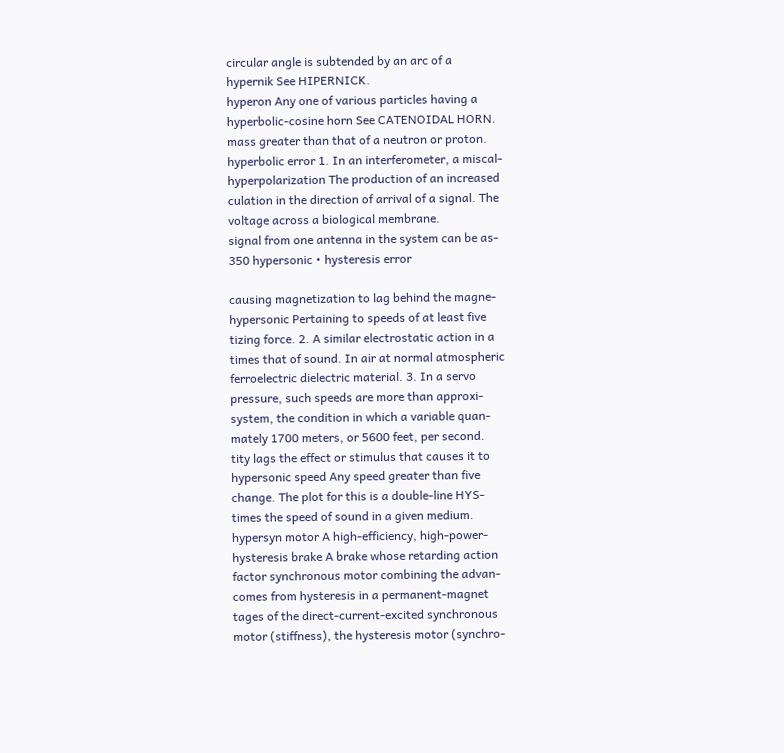circular angle is subtended by an arc of a
hypernik See HIPERNICK.
hyperon Any one of various particles having a
hyperbolic-cosine horn See CATENOIDAL HORN.
mass greater than that of a neutron or proton.
hyperbolic error 1. In an interferometer, a miscal-
hyperpolarization The production of an increased
culation in the direction of arrival of a signal. The
voltage across a biological membrane.
signal from one antenna in the system can be as-
350 hypersonic • hysteresis error

causing magnetization to lag behind the magne-
hypersonic Pertaining to speeds of at least five
tizing force. 2. A similar electrostatic action in a
times that of sound. In air at normal atmospheric
ferroelectric dielectric material. 3. In a servo
pressure, such speeds are more than approxi-
system, the condition in which a variable quan-
mately 1700 meters, or 5600 feet, per second.
tity lags the effect or stimulus that causes it to
hypersonic speed Any speed greater than five
change. The plot for this is a double-line HYS-
times the speed of sound in a given medium.
hypersyn motor A high-efficiency, high-power-
hysteresis brake A brake whose retarding action
factor synchronous motor combining the advan-
comes from hysteresis in a permanent-magnet
tages of the direct-current-excited synchronous
motor (stiffness), the hysteresis motor (synchro-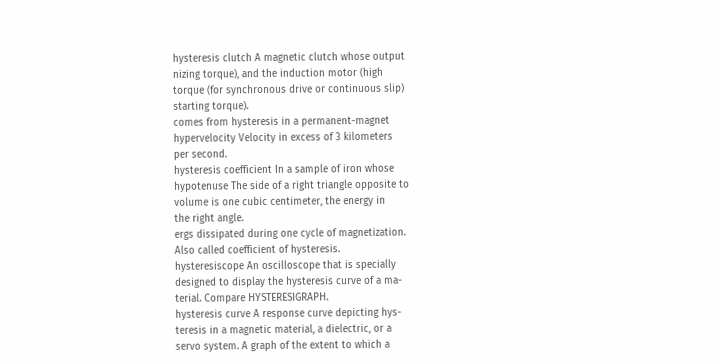hysteresis clutch A magnetic clutch whose output
nizing torque), and the induction motor (high
torque (for synchronous drive or continuous slip)
starting torque).
comes from hysteresis in a permanent-magnet
hypervelocity Velocity in excess of 3 kilometers
per second.
hysteresis coefficient In a sample of iron whose
hypotenuse The side of a right triangle opposite to
volume is one cubic centimeter, the energy in
the right angle.
ergs dissipated during one cycle of magnetization.
Also called coefficient of hysteresis.
hysteresiscope An oscilloscope that is specially
designed to display the hysteresis curve of a ma-
terial. Compare HYSTERESIGRAPH.
hysteresis curve A response curve depicting hys-
teresis in a magnetic material, a dielectric, or a
servo system. A graph of the extent to which a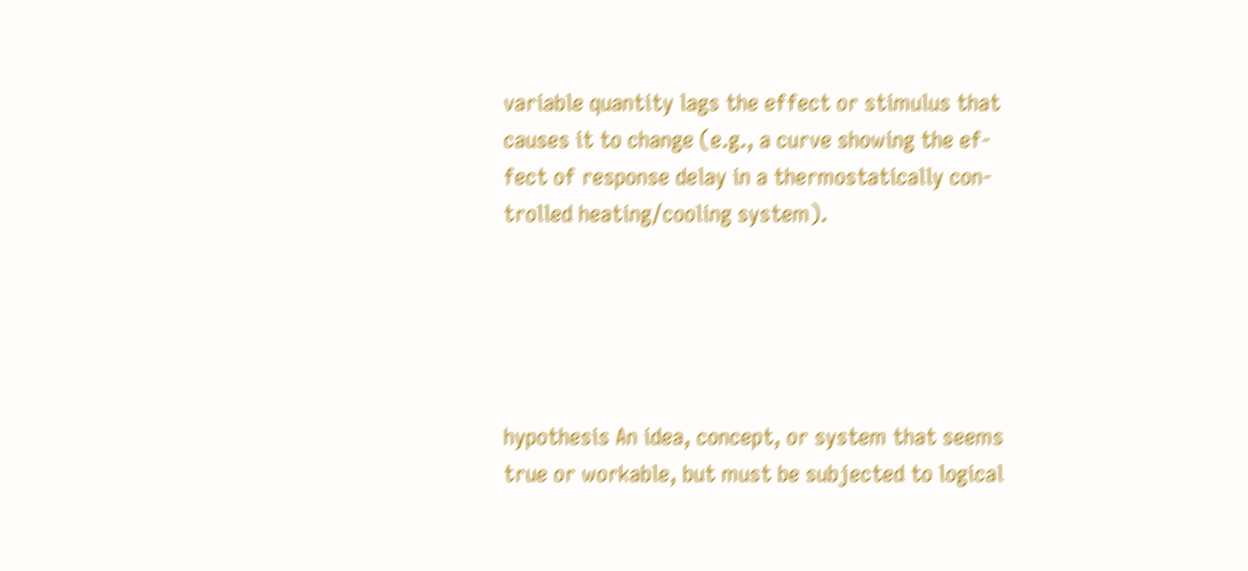variable quantity lags the effect or stimulus that
causes it to change (e.g., a curve showing the ef-
fect of response delay in a thermostatically con-
trolled heating/cooling system).





hypothesis An idea, concept, or system that seems
true or workable, but must be subjected to logical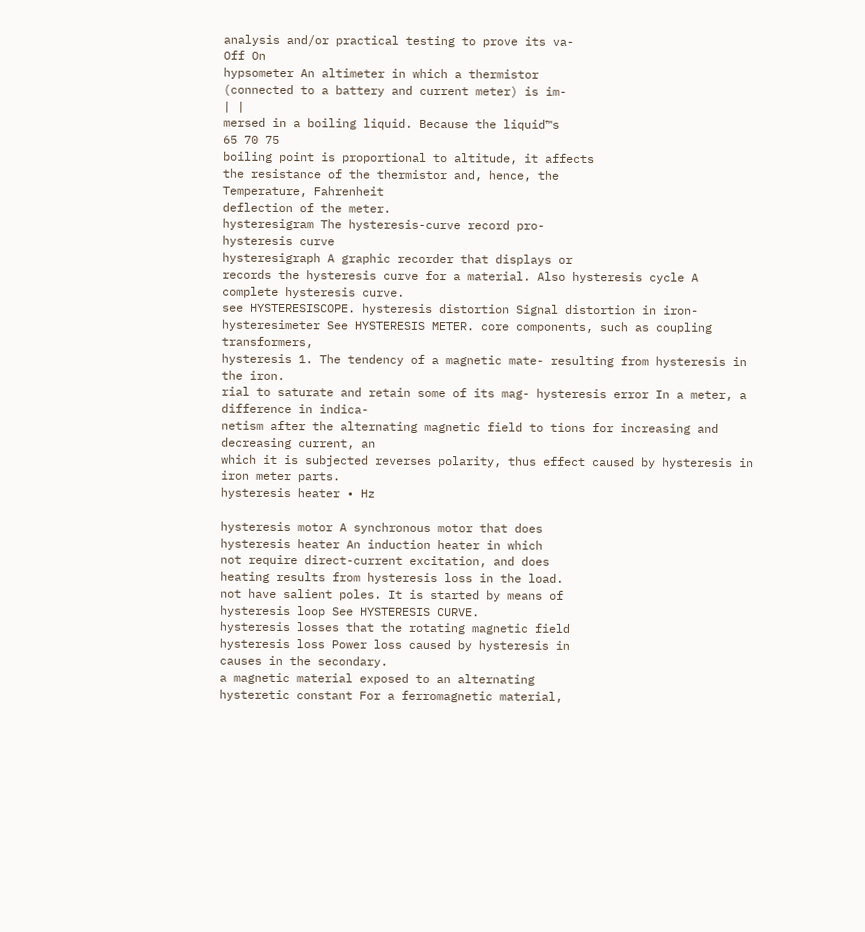analysis and/or practical testing to prove its va-
Off On
hypsometer An altimeter in which a thermistor
(connected to a battery and current meter) is im-
| |
mersed in a boiling liquid. Because the liquid™s
65 70 75
boiling point is proportional to altitude, it affects
the resistance of the thermistor and, hence, the
Temperature, Fahrenheit
deflection of the meter.
hysteresigram The hysteresis-curve record pro-
hysteresis curve
hysteresigraph A graphic recorder that displays or
records the hysteresis curve for a material. Also hysteresis cycle A complete hysteresis curve.
see HYSTERESISCOPE. hysteresis distortion Signal distortion in iron-
hysteresimeter See HYSTERESIS METER. core components, such as coupling transformers,
hysteresis 1. The tendency of a magnetic mate- resulting from hysteresis in the iron.
rial to saturate and retain some of its mag- hysteresis error In a meter, a difference in indica-
netism after the alternating magnetic field to tions for increasing and decreasing current, an
which it is subjected reverses polarity, thus effect caused by hysteresis in iron meter parts.
hysteresis heater • Hz

hysteresis motor A synchronous motor that does
hysteresis heater An induction heater in which
not require direct-current excitation, and does
heating results from hysteresis loss in the load.
not have salient poles. It is started by means of
hysteresis loop See HYSTERESIS CURVE.
hysteresis losses that the rotating magnetic field
hysteresis loss Power loss caused by hysteresis in
causes in the secondary.
a magnetic material exposed to an alternating
hysteretic constant For a ferromagnetic material,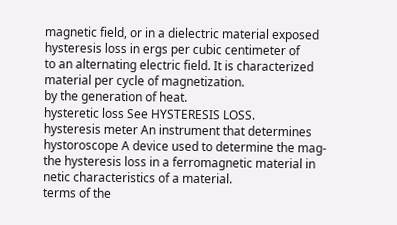magnetic field, or in a dielectric material exposed
hysteresis loss in ergs per cubic centimeter of
to an alternating electric field. It is characterized
material per cycle of magnetization.
by the generation of heat.
hysteretic loss See HYSTERESIS LOSS.
hysteresis meter An instrument that determines
hystoroscope A device used to determine the mag-
the hysteresis loss in a ferromagnetic material in
netic characteristics of a material.
terms of the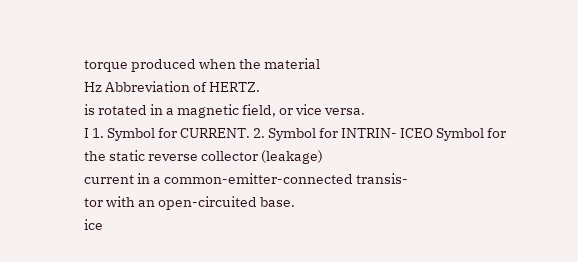torque produced when the material
Hz Abbreviation of HERTZ.
is rotated in a magnetic field, or vice versa.
I 1. Symbol for CURRENT. 2. Symbol for INTRIN- ICEO Symbol for the static reverse collector (leakage)
current in a common-emitter-connected transis-
tor with an open-circuited base.
ice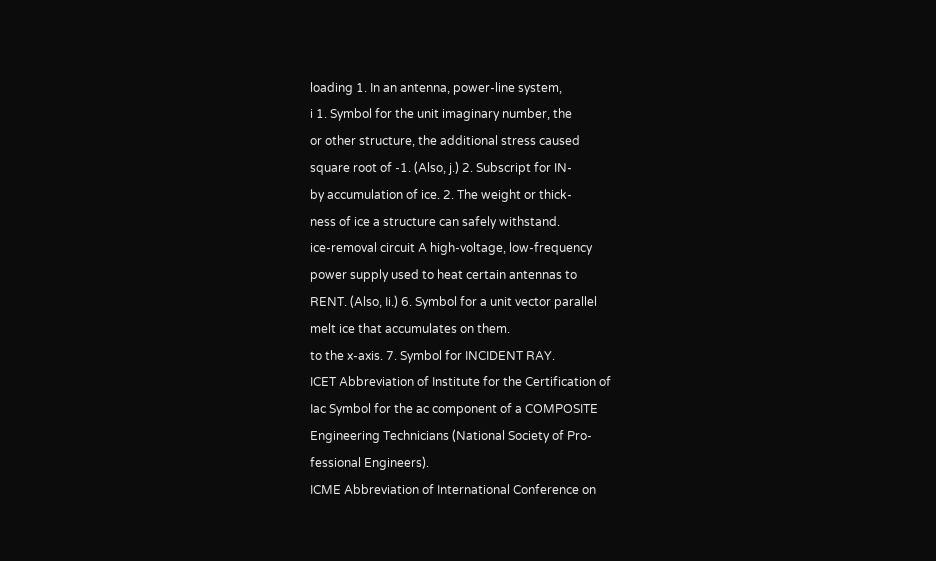loading 1. In an antenna, power-line system,
i 1. Symbol for the unit imaginary number, the
or other structure, the additional stress caused
square root of -1. (Also, j.) 2. Subscript for IN-
by accumulation of ice. 2. The weight or thick-
ness of ice a structure can safely withstand.
ice-removal circuit A high-voltage, low-frequency
power supply used to heat certain antennas to
RENT. (Also, Ii.) 6. Symbol for a unit vector parallel
melt ice that accumulates on them.
to the x-axis. 7. Symbol for INCIDENT RAY.
ICET Abbreviation of Institute for the Certification of
Iac Symbol for the ac component of a COMPOSITE
Engineering Technicians (National Society of Pro-
fessional Engineers).
ICME Abbreviation of International Conference on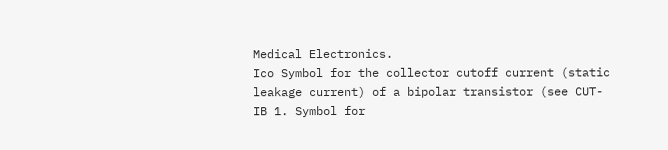Medical Electronics.
Ico Symbol for the collector cutoff current (static
leakage current) of a bipolar transistor (see CUT-
IB 1. Symbol for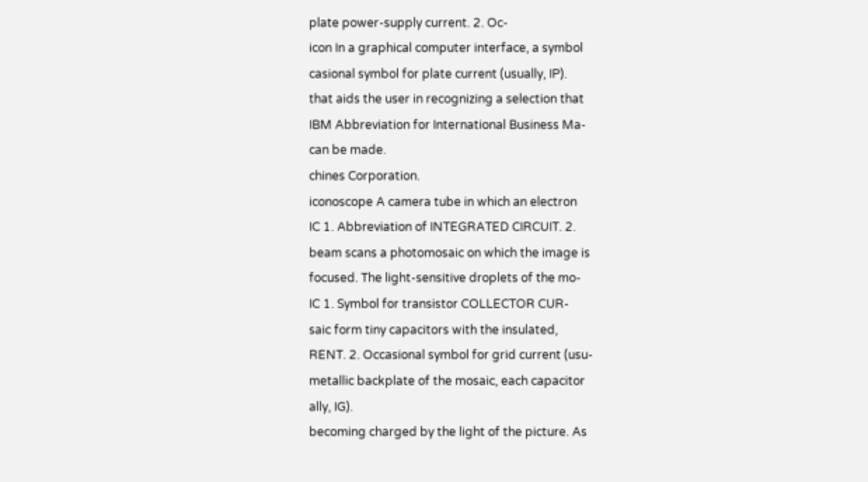plate power-supply current. 2. Oc-
icon In a graphical computer interface, a symbol
casional symbol for plate current (usually, IP).
that aids the user in recognizing a selection that
IBM Abbreviation for International Business Ma-
can be made.
chines Corporation.
iconoscope A camera tube in which an electron
IC 1. Abbreviation of INTEGRATED CIRCUIT. 2.
beam scans a photomosaic on which the image is
focused. The light-sensitive droplets of the mo-
IC 1. Symbol for transistor COLLECTOR CUR-
saic form tiny capacitors with the insulated,
RENT. 2. Occasional symbol for grid current (usu-
metallic backplate of the mosaic, each capacitor
ally, IG).
becoming charged by the light of the picture. As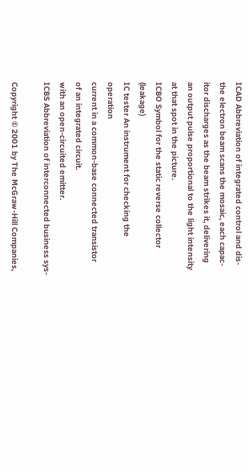ICAD Abbreviation of integrated control and dis-
the electron beam scans the mosaic, each capac-
itor discharges as the beam strikes it, delivering
an output pulse proportional to the light intensity
at that spot in the picture.
ICBO Symbol for the static reverse collector (leakage)
IC tester An instrument for checking the operation
current in a common-base connected transistor
of an integrated circuit.
with an open-circuited emitter.
ICBS Abbreviation of interconnected business sys-

Copyright © 2001 by The McGraw-Hill Companies,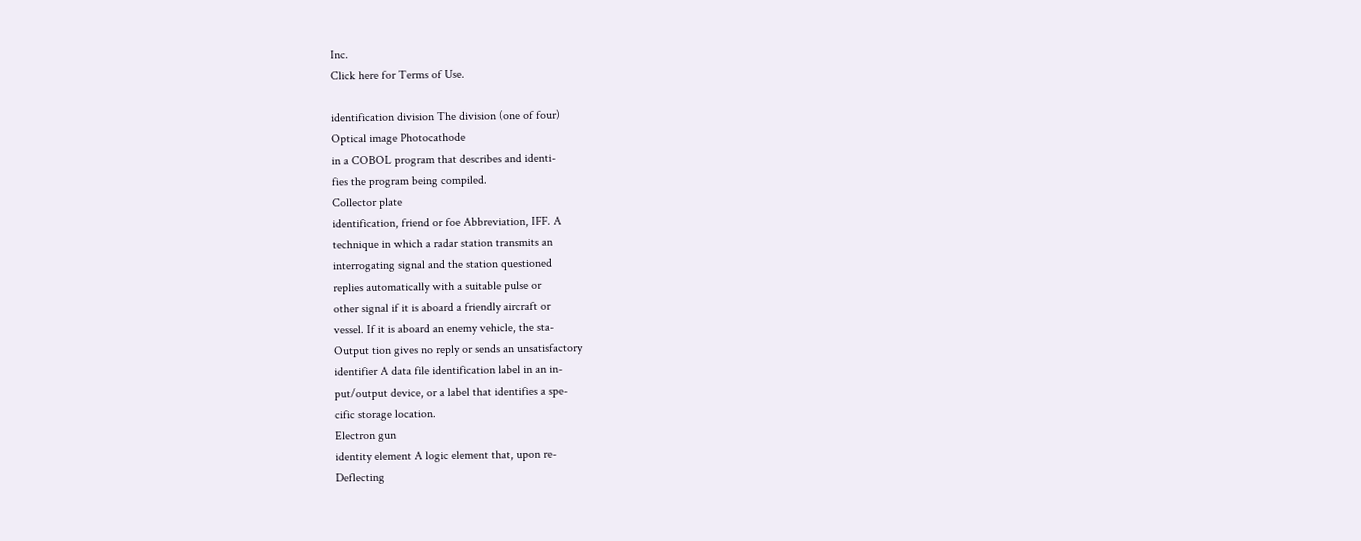Inc.
Click here for Terms of Use.

identification division The division (one of four)
Optical image Photocathode
in a COBOL program that describes and identi-
fies the program being compiled.
Collector plate
identification, friend or foe Abbreviation, IFF. A
technique in which a radar station transmits an
interrogating signal and the station questioned
replies automatically with a suitable pulse or
other signal if it is aboard a friendly aircraft or
vessel. If it is aboard an enemy vehicle, the sta-
Output tion gives no reply or sends an unsatisfactory
identifier A data file identification label in an in-
put/output device, or a label that identifies a spe-
cific storage location.
Electron gun
identity element A logic element that, upon re-
Deflecting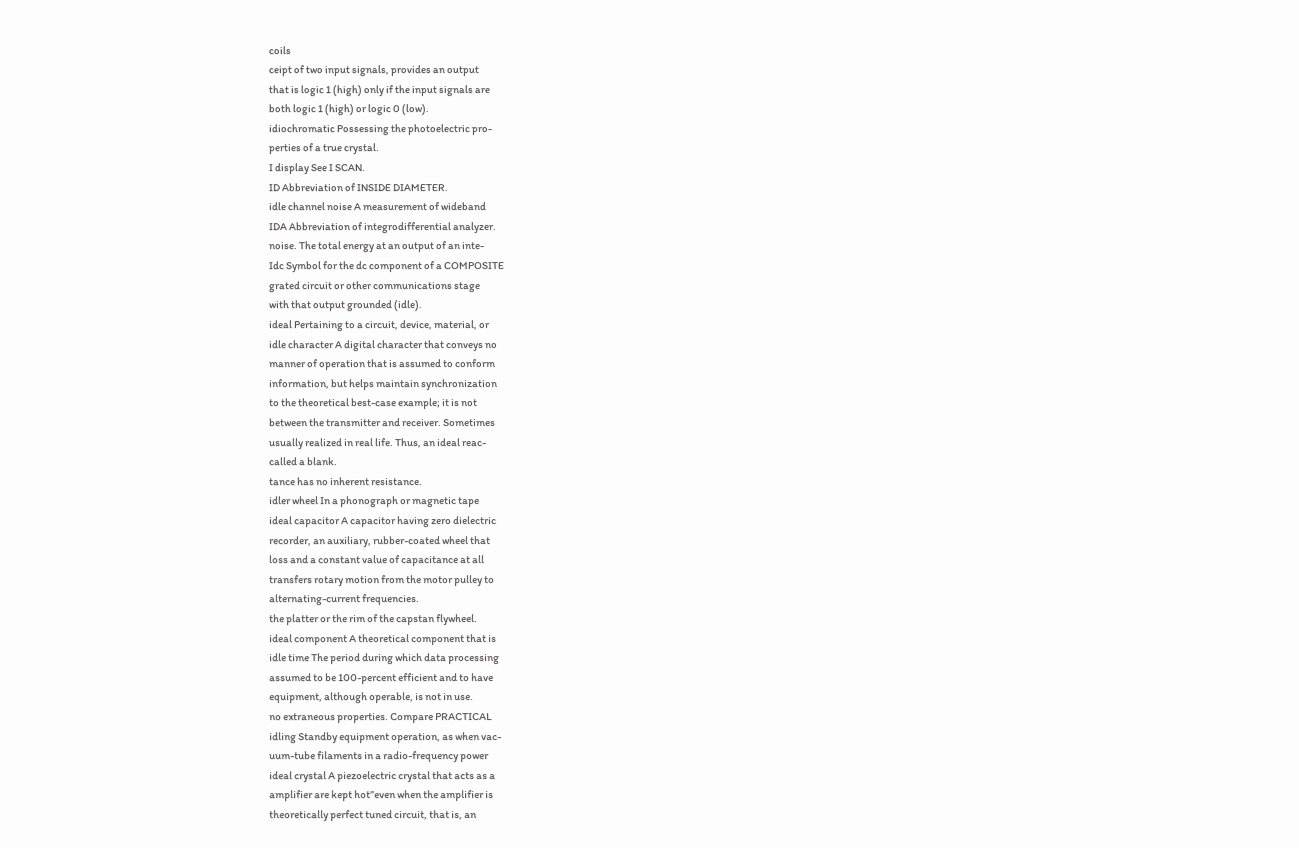coils
ceipt of two input signals, provides an output
that is logic 1 (high) only if the input signals are
both logic 1 (high) or logic 0 (low).
idiochromatic Possessing the photoelectric pro-
perties of a true crystal.
I display See I SCAN.
ID Abbreviation of INSIDE DIAMETER.
idle channel noise A measurement of wideband
IDA Abbreviation of integrodifferential analyzer.
noise. The total energy at an output of an inte-
Idc Symbol for the dc component of a COMPOSITE
grated circuit or other communications stage
with that output grounded (idle).
ideal Pertaining to a circuit, device, material, or
idle character A digital character that conveys no
manner of operation that is assumed to conform
information, but helps maintain synchronization
to the theoretical best-case example; it is not
between the transmitter and receiver. Sometimes
usually realized in real life. Thus, an ideal reac-
called a blank.
tance has no inherent resistance.
idler wheel In a phonograph or magnetic tape
ideal capacitor A capacitor having zero dielectric
recorder, an auxiliary, rubber-coated wheel that
loss and a constant value of capacitance at all
transfers rotary motion from the motor pulley to
alternating-current frequencies.
the platter or the rim of the capstan flywheel.
ideal component A theoretical component that is
idle time The period during which data processing
assumed to be 100-percent efficient and to have
equipment, although operable, is not in use.
no extraneous properties. Compare PRACTICAL
idling Standby equipment operation, as when vac-
uum-tube filaments in a radio-frequency power
ideal crystal A piezoelectric crystal that acts as a
amplifier are kept hot”even when the amplifier is
theoretically perfect tuned circuit, that is, an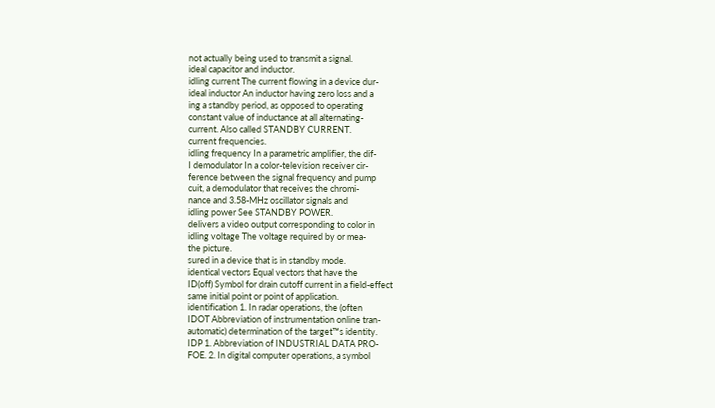not actually being used to transmit a signal.
ideal capacitor and inductor.
idling current The current flowing in a device dur-
ideal inductor An inductor having zero loss and a
ing a standby period, as opposed to operating
constant value of inductance at all alternating-
current. Also called STANDBY CURRENT.
current frequencies.
idling frequency In a parametric amplifier, the dif-
I demodulator In a color-television receiver cir-
ference between the signal frequency and pump
cuit, a demodulator that receives the chromi-
nance and 3.58-MHz oscillator signals and
idling power See STANDBY POWER.
delivers a video output corresponding to color in
idling voltage The voltage required by or mea-
the picture.
sured in a device that is in standby mode.
identical vectors Equal vectors that have the
ID(off) Symbol for drain cutoff current in a field-effect
same initial point or point of application.
identification 1. In radar operations, the (often
IDOT Abbreviation of instrumentation online tran-
automatic) determination of the target™s identity.
IDP 1. Abbreviation of INDUSTRIAL DATA PRO-
FOE. 2. In digital computer operations, a symbol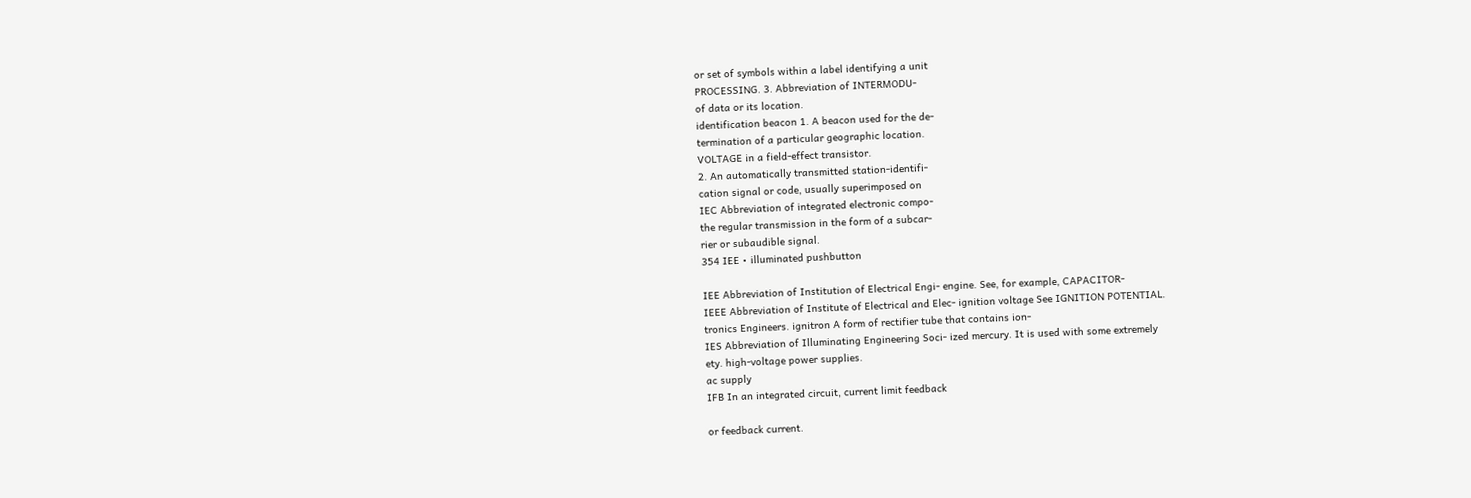or set of symbols within a label identifying a unit
PROCESSING. 3. Abbreviation of INTERMODU-
of data or its location.
identification beacon 1. A beacon used for the de-
termination of a particular geographic location.
VOLTAGE in a field-effect transistor.
2. An automatically transmitted station-identifi-
cation signal or code, usually superimposed on
IEC Abbreviation of integrated electronic compo-
the regular transmission in the form of a subcar-
rier or subaudible signal.
354 IEE • illuminated pushbutton

IEE Abbreviation of Institution of Electrical Engi- engine. See, for example, CAPACITOR-
IEEE Abbreviation of Institute of Electrical and Elec- ignition voltage See IGNITION POTENTIAL.
tronics Engineers. ignitron A form of rectifier tube that contains ion-
IES Abbreviation of Illuminating Engineering Soci- ized mercury. It is used with some extremely
ety. high-voltage power supplies.
ac supply
IFB In an integrated circuit, current limit feedback

or feedback current.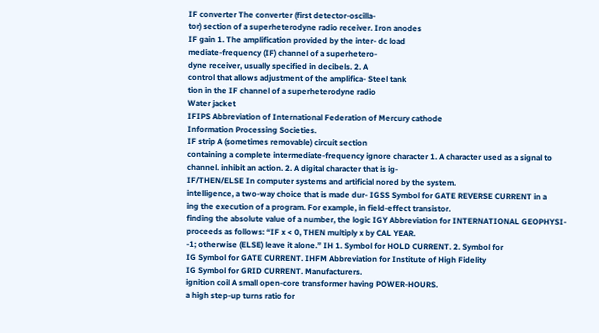IF converter The converter (first detector-oscilla-
tor) section of a superheterodyne radio receiver. Iron anodes
IF gain 1. The amplification provided by the inter- dc load
mediate-frequency (IF) channel of a superhetero-
dyne receiver, usually specified in decibels. 2. A
control that allows adjustment of the amplifica- Steel tank
tion in the IF channel of a superheterodyne radio
Water jacket
IFIPS Abbreviation of International Federation of Mercury cathode
Information Processing Societies.
IF strip A (sometimes removable) circuit section
containing a complete intermediate-frequency ignore character 1. A character used as a signal to
channel. inhibit an action. 2. A digital character that is ig-
IF/THEN/ELSE In computer systems and artificial nored by the system.
intelligence, a two-way choice that is made dur- IGSS Symbol for GATE REVERSE CURRENT in a
ing the execution of a program. For example, in field-effect transistor.
finding the absolute value of a number, the logic IGY Abbreviation for INTERNATIONAL GEOPHYSI-
proceeds as follows: “IF x < 0, THEN multiply x by CAL YEAR.
-1; otherwise (ELSE) leave it alone.” IH 1. Symbol for HOLD CURRENT. 2. Symbol for
IG Symbol for GATE CURRENT. IHFM Abbreviation for Institute of High Fidelity
IG Symbol for GRID CURRENT. Manufacturers.
ignition coil A small open-core transformer having POWER-HOURS.
a high step-up turns ratio for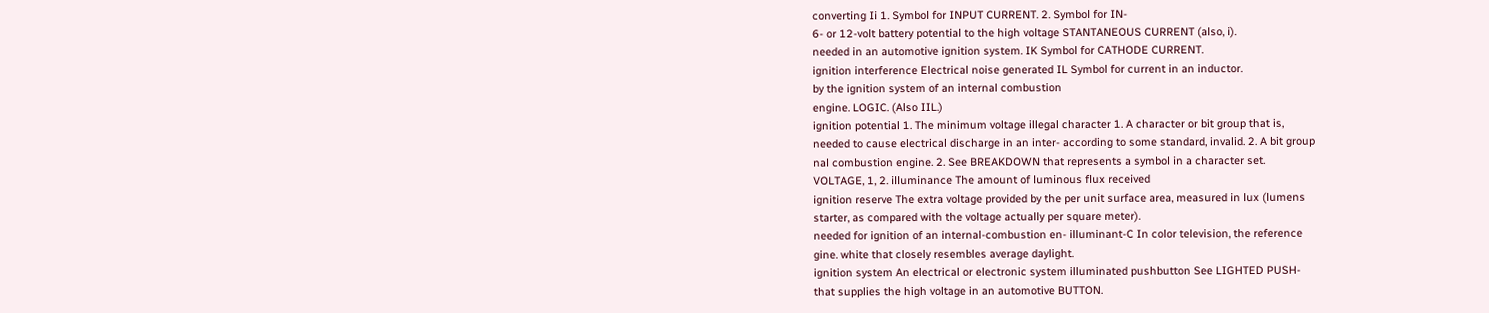converting Ii 1. Symbol for INPUT CURRENT. 2. Symbol for IN-
6- or 12-volt battery potential to the high voltage STANTANEOUS CURRENT (also, i).
needed in an automotive ignition system. IK Symbol for CATHODE CURRENT.
ignition interference Electrical noise generated IL Symbol for current in an inductor.
by the ignition system of an internal combustion
engine. LOGIC. (Also IIL.)
ignition potential 1. The minimum voltage illegal character 1. A character or bit group that is,
needed to cause electrical discharge in an inter- according to some standard, invalid. 2. A bit group
nal combustion engine. 2. See BREAKDOWN that represents a symbol in a character set.
VOLTAGE, 1, 2. illuminance The amount of luminous flux received
ignition reserve The extra voltage provided by the per unit surface area, measured in lux (lumens
starter, as compared with the voltage actually per square meter).
needed for ignition of an internal-combustion en- illuminant-C In color television, the reference
gine. white that closely resembles average daylight.
ignition system An electrical or electronic system illuminated pushbutton See LIGHTED PUSH-
that supplies the high voltage in an automotive BUTTON.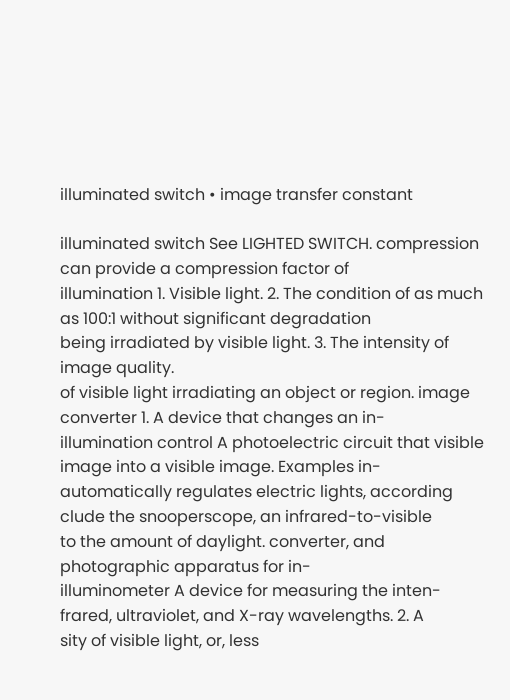illuminated switch • image transfer constant

illuminated switch See LIGHTED SWITCH. compression can provide a compression factor of
illumination 1. Visible light. 2. The condition of as much as 100:1 without significant degradation
being irradiated by visible light. 3. The intensity of image quality.
of visible light irradiating an object or region. image converter 1. A device that changes an in-
illumination control A photoelectric circuit that visible image into a visible image. Examples in-
automatically regulates electric lights, according clude the snooperscope, an infrared-to-visible
to the amount of daylight. converter, and photographic apparatus for in-
illuminometer A device for measuring the inten- frared, ultraviolet, and X-ray wavelengths. 2. A
sity of visible light, or, less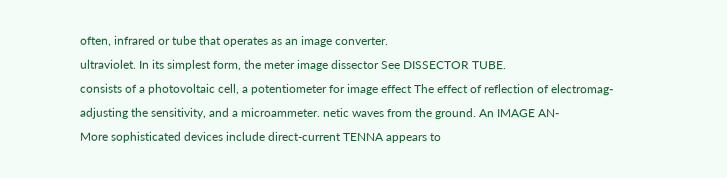often, infrared or tube that operates as an image converter.
ultraviolet. In its simplest form, the meter image dissector See DISSECTOR TUBE.
consists of a photovoltaic cell, a potentiometer for image effect The effect of reflection of electromag-
adjusting the sensitivity, and a microammeter. netic waves from the ground. An IMAGE AN-
More sophisticated devices include direct-current TENNA appears to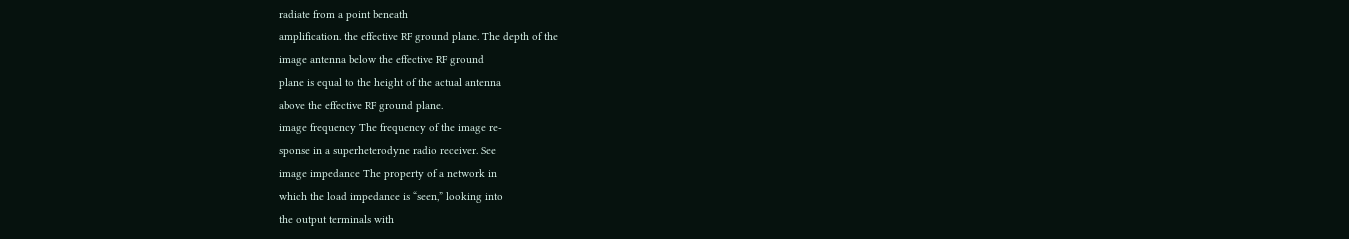radiate from a point beneath
amplification. the effective RF ground plane. The depth of the
image antenna below the effective RF ground
plane is equal to the height of the actual antenna
above the effective RF ground plane.
image frequency The frequency of the image re-
sponse in a superheterodyne radio receiver. See
image impedance The property of a network in
which the load impedance is “seen,” looking into
the output terminals with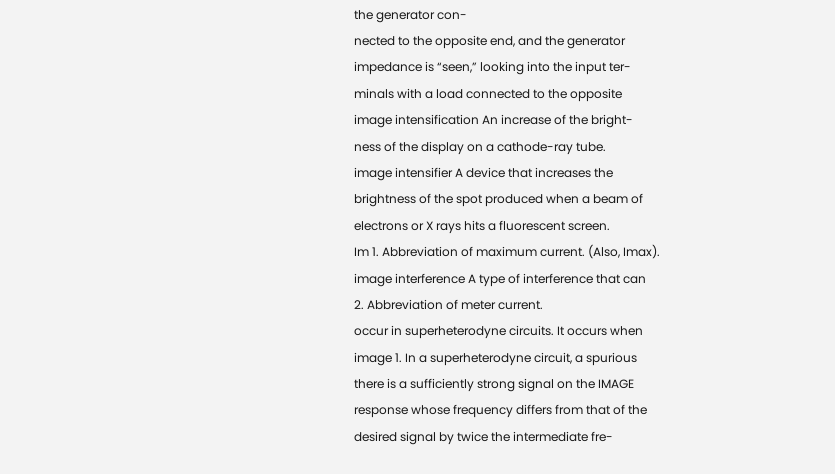the generator con-
nected to the opposite end, and the generator
impedance is “seen,” looking into the input ter-
minals with a load connected to the opposite
image intensification An increase of the bright-
ness of the display on a cathode-ray tube.
image intensifier A device that increases the
brightness of the spot produced when a beam of
electrons or X rays hits a fluorescent screen.
Im 1. Abbreviation of maximum current. (Also, Imax).
image interference A type of interference that can
2. Abbreviation of meter current.
occur in superheterodyne circuits. It occurs when
image 1. In a superheterodyne circuit, a spurious
there is a sufficiently strong signal on the IMAGE
response whose frequency differs from that of the
desired signal by twice the intermediate fre-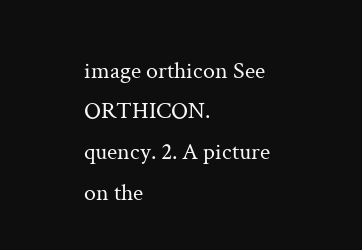image orthicon See ORTHICON.
quency. 2. A picture on the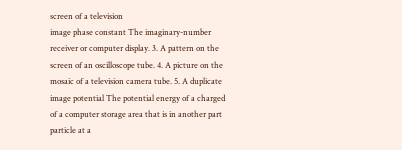screen of a television
image phase constant The imaginary-number
receiver or computer display. 3. A pattern on the
screen of an oscilloscope tube. 4. A picture on the
mosaic of a television camera tube. 5. A duplicate
image potential The potential energy of a charged
of a computer storage area that is in another part
particle at a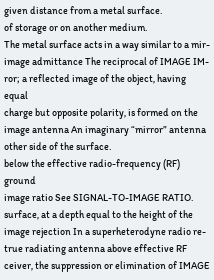given distance from a metal surface.
of storage or on another medium.
The metal surface acts in a way similar to a mir-
image admittance The reciprocal of IMAGE IM-
ror; a reflected image of the object, having equal
charge but opposite polarity, is formed on the
image antenna An imaginary “mirror” antenna
other side of the surface.
below the effective radio-frequency (RF) ground
image ratio See SIGNAL-TO-IMAGE RATIO.
surface, at a depth equal to the height of the
image rejection In a superheterodyne radio re-
true radiating antenna above effective RF
ceiver, the suppression or elimination of IMAGE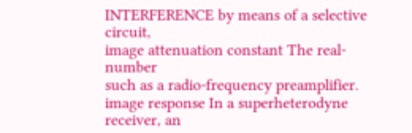INTERFERENCE by means of a selective circuit,
image attenuation constant The real-number
such as a radio-frequency preamplifier.
image response In a superheterodyne receiver, an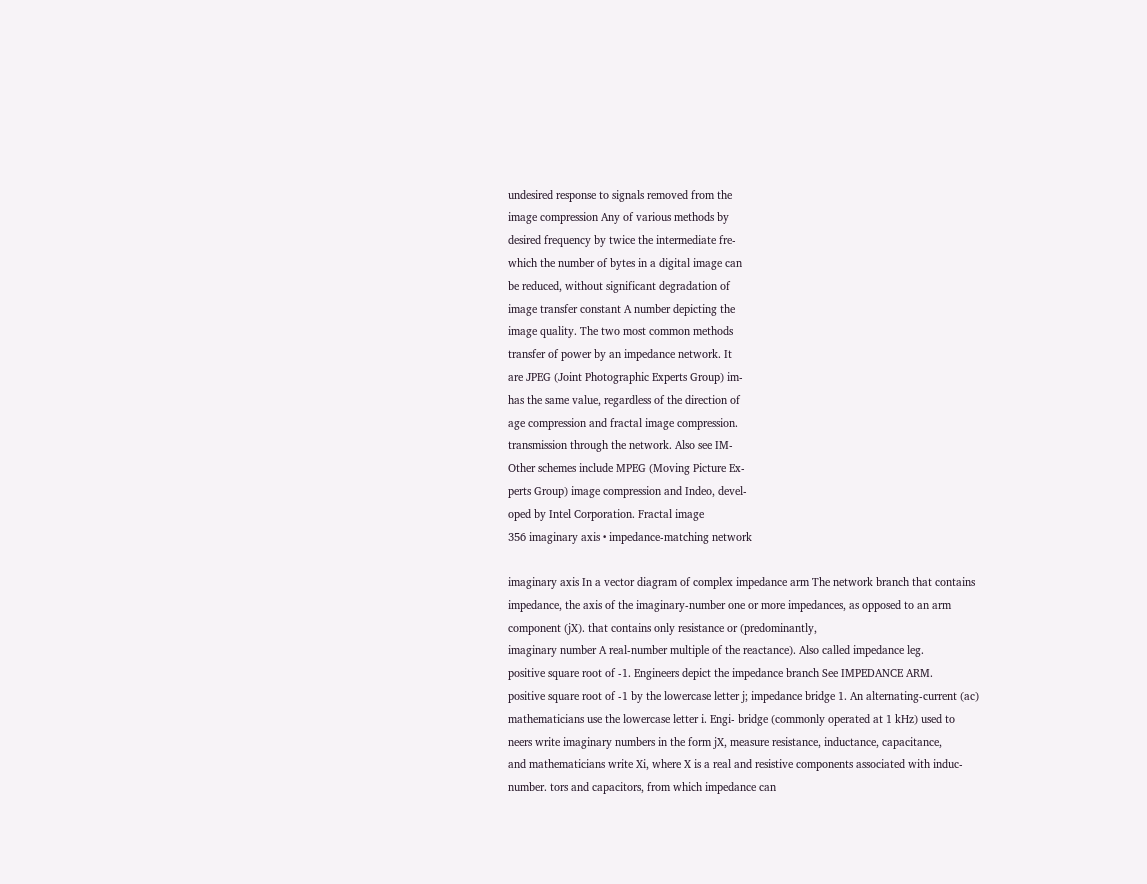undesired response to signals removed from the
image compression Any of various methods by
desired frequency by twice the intermediate fre-
which the number of bytes in a digital image can
be reduced, without significant degradation of
image transfer constant A number depicting the
image quality. The two most common methods
transfer of power by an impedance network. It
are JPEG (Joint Photographic Experts Group) im-
has the same value, regardless of the direction of
age compression and fractal image compression.
transmission through the network. Also see IM-
Other schemes include MPEG (Moving Picture Ex-
perts Group) image compression and Indeo, devel-
oped by Intel Corporation. Fractal image
356 imaginary axis • impedance-matching network

imaginary axis In a vector diagram of complex impedance arm The network branch that contains
impedance, the axis of the imaginary-number one or more impedances, as opposed to an arm
component (jX). that contains only resistance or (predominantly,
imaginary number A real-number multiple of the reactance). Also called impedance leg.
positive square root of -1. Engineers depict the impedance branch See IMPEDANCE ARM.
positive square root of -1 by the lowercase letter j; impedance bridge 1. An alternating-current (ac)
mathematicians use the lowercase letter i. Engi- bridge (commonly operated at 1 kHz) used to
neers write imaginary numbers in the form jX, measure resistance, inductance, capacitance,
and mathematicians write Xi, where X is a real and resistive components associated with induc-
number. tors and capacitors, from which impedance can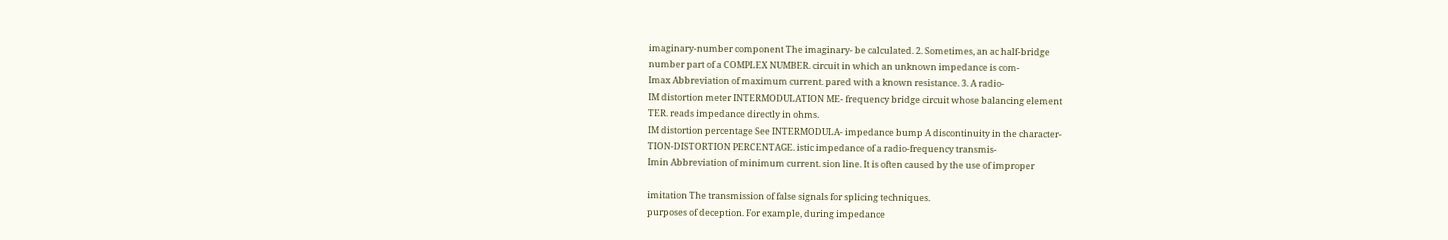imaginary-number component The imaginary- be calculated. 2. Sometimes, an ac half-bridge
number part of a COMPLEX NUMBER. circuit in which an unknown impedance is com-
Imax Abbreviation of maximum current. pared with a known resistance. 3. A radio-
IM distortion meter INTERMODULATION ME- frequency bridge circuit whose balancing element
TER. reads impedance directly in ohms.
IM distortion percentage See INTERMODULA- impedance bump A discontinuity in the character-
TION-DISTORTION PERCENTAGE. istic impedance of a radio-frequency transmis-
Imin Abbreviation of minimum current. sion line. It is often caused by the use of improper

imitation The transmission of false signals for splicing techniques.
purposes of deception. For example, during impedance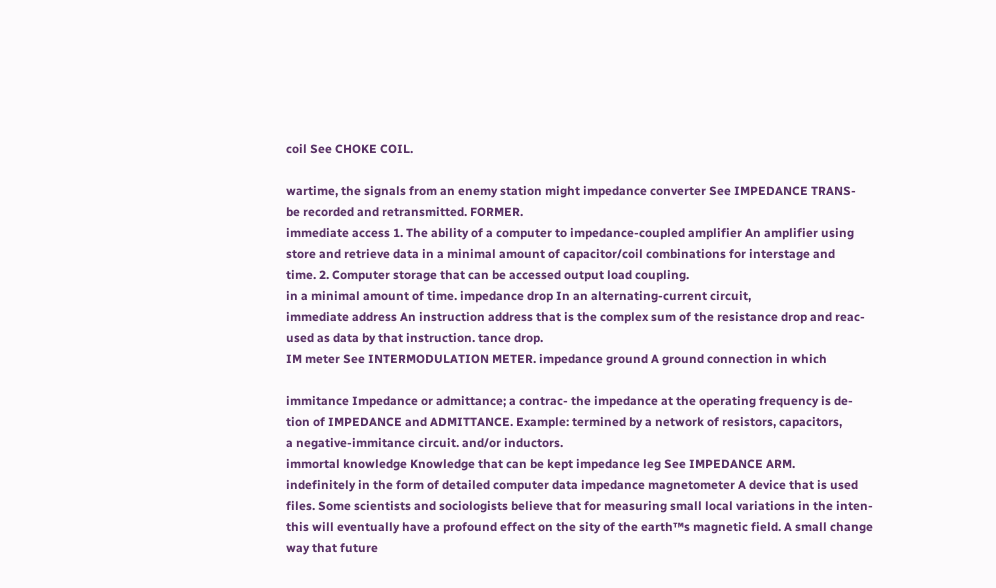coil See CHOKE COIL.

wartime, the signals from an enemy station might impedance converter See IMPEDANCE TRANS-
be recorded and retransmitted. FORMER.
immediate access 1. The ability of a computer to impedance-coupled amplifier An amplifier using
store and retrieve data in a minimal amount of capacitor/coil combinations for interstage and
time. 2. Computer storage that can be accessed output load coupling.
in a minimal amount of time. impedance drop In an alternating-current circuit,
immediate address An instruction address that is the complex sum of the resistance drop and reac-
used as data by that instruction. tance drop.
IM meter See INTERMODULATION METER. impedance ground A ground connection in which

immitance Impedance or admittance; a contrac- the impedance at the operating frequency is de-
tion of IMPEDANCE and ADMITTANCE. Example: termined by a network of resistors, capacitors,
a negative-immitance circuit. and/or inductors.
immortal knowledge Knowledge that can be kept impedance leg See IMPEDANCE ARM.
indefinitely in the form of detailed computer data impedance magnetometer A device that is used
files. Some scientists and sociologists believe that for measuring small local variations in the inten-
this will eventually have a profound effect on the sity of the earth™s magnetic field. A small change
way that future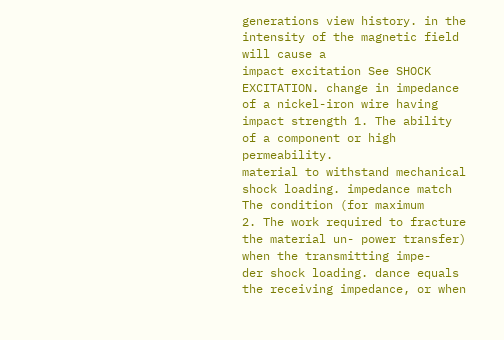generations view history. in the intensity of the magnetic field will cause a
impact excitation See SHOCK EXCITATION. change in impedance of a nickel-iron wire having
impact strength 1. The ability of a component or high permeability.
material to withstand mechanical shock loading. impedance match The condition (for maximum
2. The work required to fracture the material un- power transfer) when the transmitting impe-
der shock loading. dance equals the receiving impedance, or when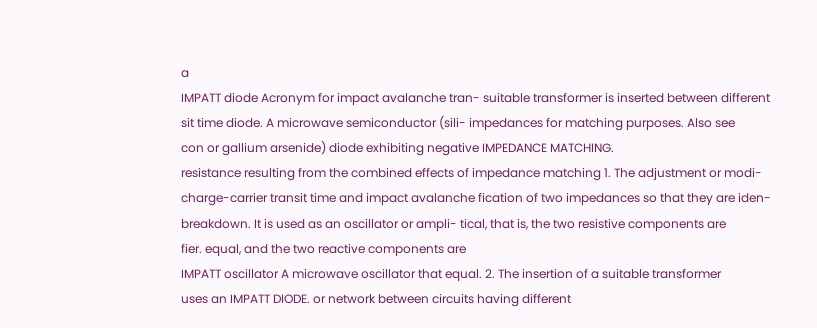a
IMPATT diode Acronym for impact avalanche tran- suitable transformer is inserted between different
sit time diode. A microwave semiconductor (sili- impedances for matching purposes. Also see
con or gallium arsenide) diode exhibiting negative IMPEDANCE MATCHING.
resistance resulting from the combined effects of impedance matching 1. The adjustment or modi-
charge-carrier transit time and impact avalanche fication of two impedances so that they are iden-
breakdown. It is used as an oscillator or ampli- tical, that is, the two resistive components are
fier. equal, and the two reactive components are
IMPATT oscillator A microwave oscillator that equal. 2. The insertion of a suitable transformer
uses an IMPATT DIODE. or network between circuits having different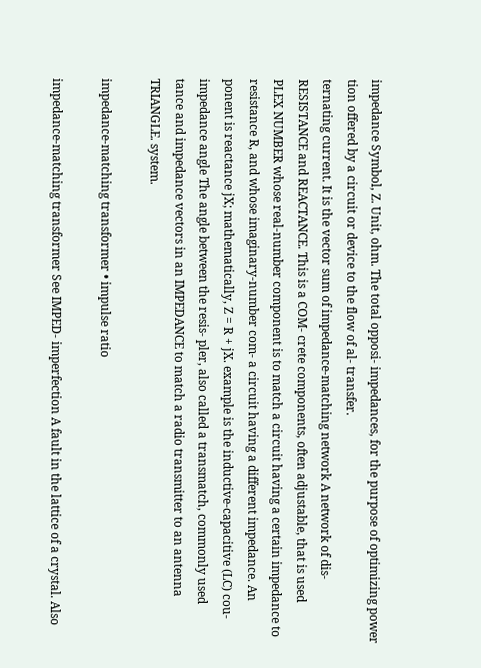impedance Symbol, Z. Unit, ohm. The total opposi- impedances, for the purpose of optimizing power
tion offered by a circuit or device to the flow of al- transfer.
ternating current. It is the vector sum of impedance-matching network A network of dis-
RESISTANCE and REACTANCE. This is a COM- crete components, often adjustable, that is used
PLEX NUMBER whose real-number component is to match a circuit having a certain impedance to
resistance R, and whose imaginary-number com- a circuit having a different impedance. An
ponent is reactance jX; mathematically, Z = R + jX. example is the inductive-capacitive (LC) cou-
impedance angle The angle between the resis- pler, also called a transmatch, commonly used
tance and impedance vectors in an IMPEDANCE to match a radio transmitter to an antenna
TRIANGLE. system.

impedance-matching transformer • impulse ratio

impedance-matching transformer See IMPED- imperfection A fault in the lattice of a crystal. Also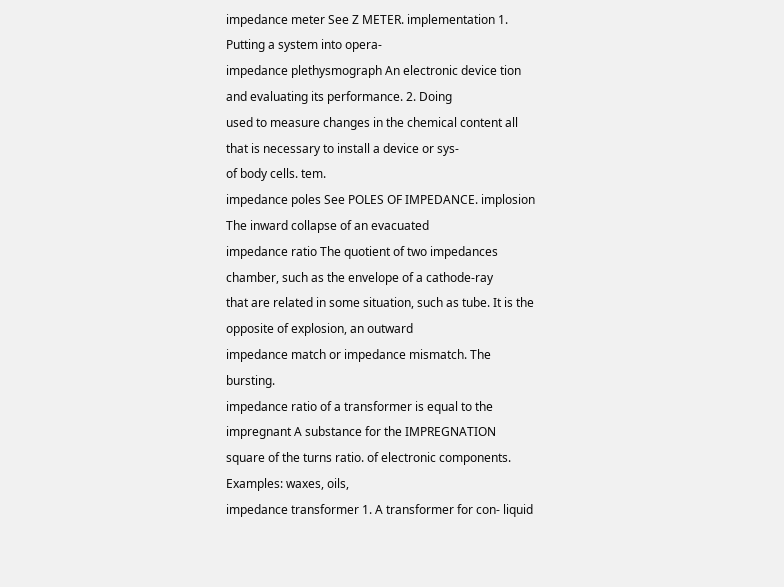impedance meter See Z METER. implementation 1. Putting a system into opera-
impedance plethysmograph An electronic device tion and evaluating its performance. 2. Doing
used to measure changes in the chemical content all that is necessary to install a device or sys-
of body cells. tem.
impedance poles See POLES OF IMPEDANCE. implosion The inward collapse of an evacuated
impedance ratio The quotient of two impedances chamber, such as the envelope of a cathode-ray
that are related in some situation, such as tube. It is the opposite of explosion, an outward
impedance match or impedance mismatch. The bursting.
impedance ratio of a transformer is equal to the impregnant A substance for the IMPREGNATION
square of the turns ratio. of electronic components. Examples: waxes, oils,
impedance transformer 1. A transformer for con- liquid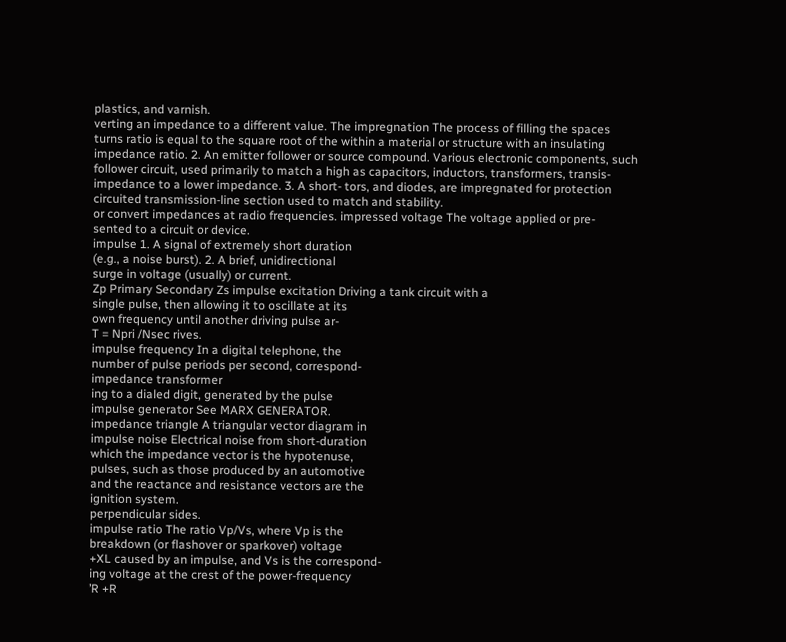plastics, and varnish.
verting an impedance to a different value. The impregnation The process of filling the spaces
turns ratio is equal to the square root of the within a material or structure with an insulating
impedance ratio. 2. An emitter follower or source compound. Various electronic components, such
follower circuit, used primarily to match a high as capacitors, inductors, transformers, transis-
impedance to a lower impedance. 3. A short- tors, and diodes, are impregnated for protection
circuited transmission-line section used to match and stability.
or convert impedances at radio frequencies. impressed voltage The voltage applied or pre-
sented to a circuit or device.
impulse 1. A signal of extremely short duration
(e.g., a noise burst). 2. A brief, unidirectional
surge in voltage (usually) or current.
Zp Primary Secondary Zs impulse excitation Driving a tank circuit with a
single pulse, then allowing it to oscillate at its
own frequency until another driving pulse ar-
T = Npri /Nsec rives.
impulse frequency In a digital telephone, the
number of pulse periods per second, correspond-
impedance transformer
ing to a dialed digit, generated by the pulse
impulse generator See MARX GENERATOR.
impedance triangle A triangular vector diagram in
impulse noise Electrical noise from short-duration
which the impedance vector is the hypotenuse,
pulses, such as those produced by an automotive
and the reactance and resistance vectors are the
ignition system.
perpendicular sides.
impulse ratio The ratio Vp/Vs, where Vp is the
breakdown (or flashover or sparkover) voltage
+XL caused by an impulse, and Vs is the correspond-
ing voltage at the crest of the power-frequency
’R +R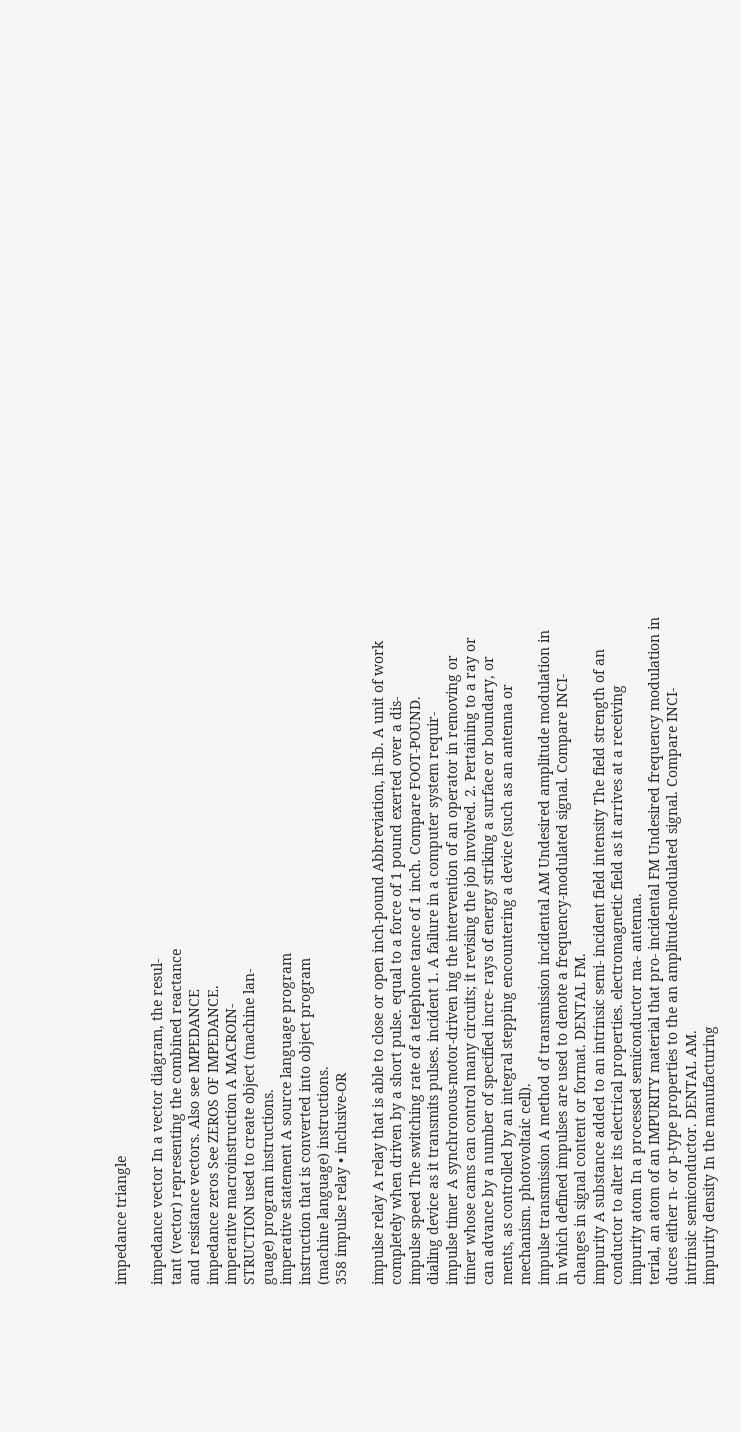impedance triangle

impedance vector In a vector diagram, the resul-
tant (vector) representing the combined reactance
and resistance vectors. Also see IMPEDANCE
impedance zeros See ZEROS OF IMPEDANCE.
imperative macroinstruction A MACROIN-
STRUCTION used to create object (machine lan-
guage) program instructions.
imperative statement A source language program
instruction that is converted into object program
(machine language) instructions.
358 impulse relay • inclusive-OR

impulse relay A relay that is able to close or open inch-pound Abbreviation, in-lb. A unit of work
completely when driven by a short pulse. equal to a force of 1 pound exerted over a dis-
impulse speed The switching rate of a telephone tance of 1 inch. Compare FOOT-POUND.
dialing device as it transmits pulses. incident 1. A failure in a computer system requir-
impulse timer A synchronous-motor-driven ing the intervention of an operator in removing or
timer whose cams can control many circuits; it revising the job involved. 2. Pertaining to a ray or
can advance by a number of specified incre- rays of energy striking a surface or boundary, or
ments, as controlled by an integral stepping encountering a device (such as an antenna or
mechanism. photovoltaic cell).
impulse transmission A method of transmission incidental AM Undesired amplitude modulation in
in which defined impulses are used to denote a frequency-modulated signal. Compare INCI-
changes in signal content or format. DENTAL FM.
impurity A substance added to an intrinsic semi- incident field intensity The field strength of an
conductor to alter its electrical properties. electromagnetic field as it arrives at a receiving
impurity atom In a processed semiconductor ma- antenna.
terial, an atom of an IMPURITY material that pro- incidental FM Undesired frequency modulation in
duces either n- or p-type properties to the an amplitude-modulated signal. Compare INCI-
intrinsic semiconductor. DENTAL AM.
impurity density In the manufacturing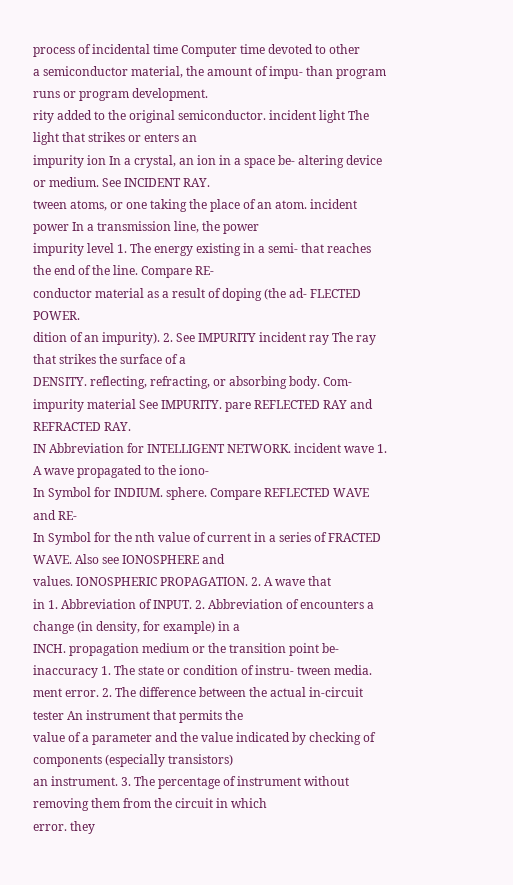process of incidental time Computer time devoted to other
a semiconductor material, the amount of impu- than program runs or program development.
rity added to the original semiconductor. incident light The light that strikes or enters an
impurity ion In a crystal, an ion in a space be- altering device or medium. See INCIDENT RAY.
tween atoms, or one taking the place of an atom. incident power In a transmission line, the power
impurity level 1. The energy existing in a semi- that reaches the end of the line. Compare RE-
conductor material as a result of doping (the ad- FLECTED POWER.
dition of an impurity). 2. See IMPURITY incident ray The ray that strikes the surface of a
DENSITY. reflecting, refracting, or absorbing body. Com-
impurity material See IMPURITY. pare REFLECTED RAY and REFRACTED RAY.
IN Abbreviation for INTELLIGENT NETWORK. incident wave 1. A wave propagated to the iono-
In Symbol for INDIUM. sphere. Compare REFLECTED WAVE and RE-
In Symbol for the nth value of current in a series of FRACTED WAVE. Also see IONOSPHERE and
values. IONOSPHERIC PROPAGATION. 2. A wave that
in 1. Abbreviation of INPUT. 2. Abbreviation of encounters a change (in density, for example) in a
INCH. propagation medium or the transition point be-
inaccuracy 1. The state or condition of instru- tween media.
ment error. 2. The difference between the actual in-circuit tester An instrument that permits the
value of a parameter and the value indicated by checking of components (especially transistors)
an instrument. 3. The percentage of instrument without removing them from the circuit in which
error. they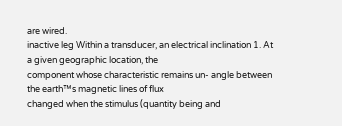are wired.
inactive leg Within a transducer, an electrical inclination 1. At a given geographic location, the
component whose characteristic remains un- angle between the earth™s magnetic lines of flux
changed when the stimulus (quantity being and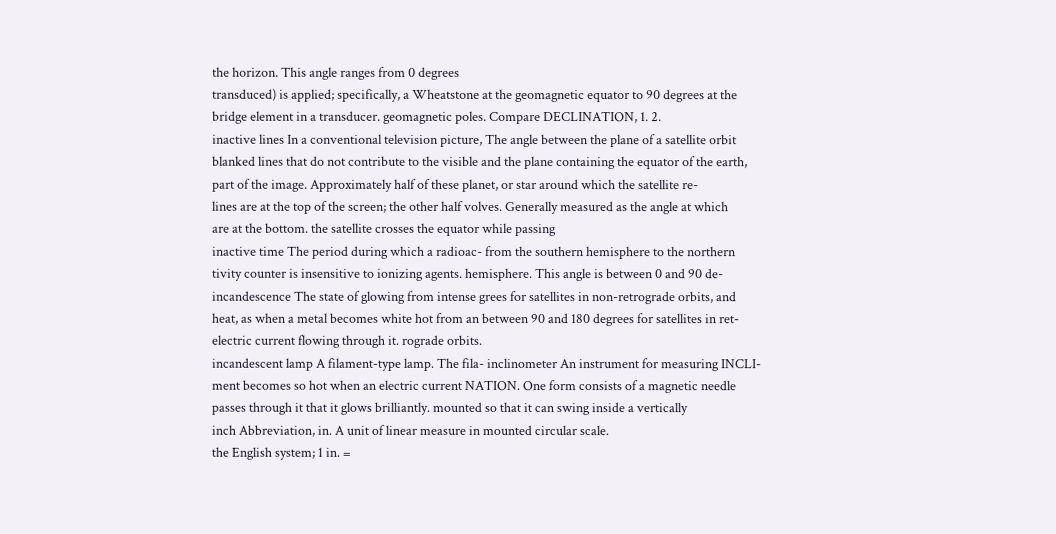the horizon. This angle ranges from 0 degrees
transduced) is applied; specifically, a Wheatstone at the geomagnetic equator to 90 degrees at the
bridge element in a transducer. geomagnetic poles. Compare DECLINATION, 1. 2.
inactive lines In a conventional television picture, The angle between the plane of a satellite orbit
blanked lines that do not contribute to the visible and the plane containing the equator of the earth,
part of the image. Approximately half of these planet, or star around which the satellite re-
lines are at the top of the screen; the other half volves. Generally measured as the angle at which
are at the bottom. the satellite crosses the equator while passing
inactive time The period during which a radioac- from the southern hemisphere to the northern
tivity counter is insensitive to ionizing agents. hemisphere. This angle is between 0 and 90 de-
incandescence The state of glowing from intense grees for satellites in non-retrograde orbits, and
heat, as when a metal becomes white hot from an between 90 and 180 degrees for satellites in ret-
electric current flowing through it. rograde orbits.
incandescent lamp A filament-type lamp. The fila- inclinometer An instrument for measuring INCLI-
ment becomes so hot when an electric current NATION. One form consists of a magnetic needle
passes through it that it glows brilliantly. mounted so that it can swing inside a vertically
inch Abbreviation, in. A unit of linear measure in mounted circular scale.
the English system; 1 in. =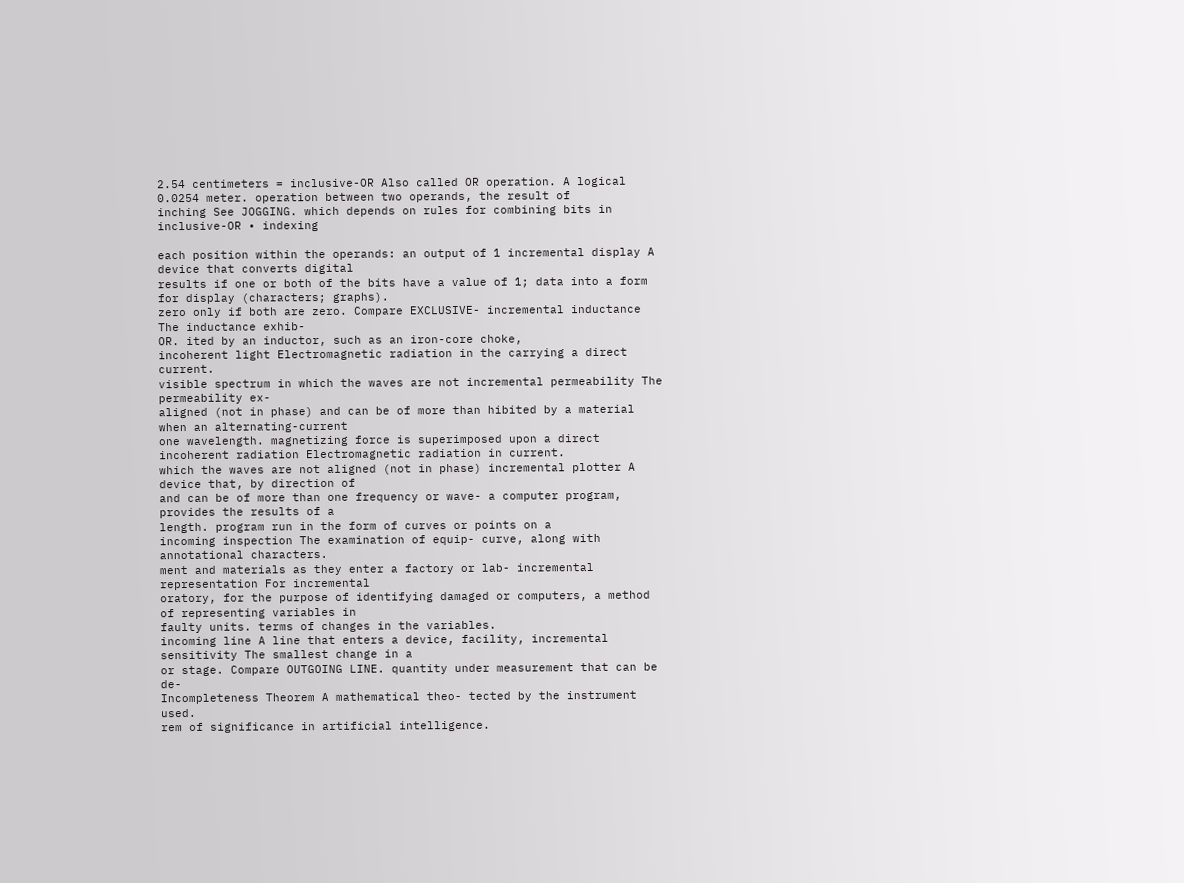2.54 centimeters = inclusive-OR Also called OR operation. A logical
0.0254 meter. operation between two operands, the result of
inching See JOGGING. which depends on rules for combining bits in
inclusive-OR • indexing

each position within the operands: an output of 1 incremental display A device that converts digital
results if one or both of the bits have a value of 1; data into a form for display (characters; graphs).
zero only if both are zero. Compare EXCLUSIVE- incremental inductance The inductance exhib-
OR. ited by an inductor, such as an iron-core choke,
incoherent light Electromagnetic radiation in the carrying a direct current.
visible spectrum in which the waves are not incremental permeability The permeability ex-
aligned (not in phase) and can be of more than hibited by a material when an alternating-current
one wavelength. magnetizing force is superimposed upon a direct
incoherent radiation Electromagnetic radiation in current.
which the waves are not aligned (not in phase) incremental plotter A device that, by direction of
and can be of more than one frequency or wave- a computer program, provides the results of a
length. program run in the form of curves or points on a
incoming inspection The examination of equip- curve, along with annotational characters.
ment and materials as they enter a factory or lab- incremental representation For incremental
oratory, for the purpose of identifying damaged or computers, a method of representing variables in
faulty units. terms of changes in the variables.
incoming line A line that enters a device, facility, incremental sensitivity The smallest change in a
or stage. Compare OUTGOING LINE. quantity under measurement that can be de-
Incompleteness Theorem A mathematical theo- tected by the instrument used.
rem of significance in artificial intelligence.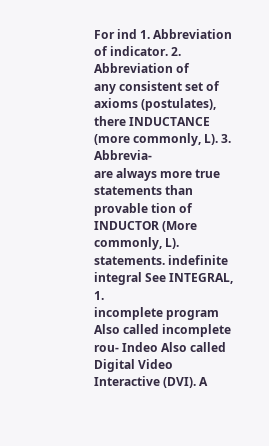For ind 1. Abbreviation of indicator. 2. Abbreviation of
any consistent set of axioms (postulates), there INDUCTANCE (more commonly, L). 3. Abbrevia-
are always more true statements than provable tion of INDUCTOR (More commonly, L).
statements. indefinite integral See INTEGRAL, 1.
incomplete program Also called incomplete rou- Indeo Also called Digital Video Interactive (DVI). A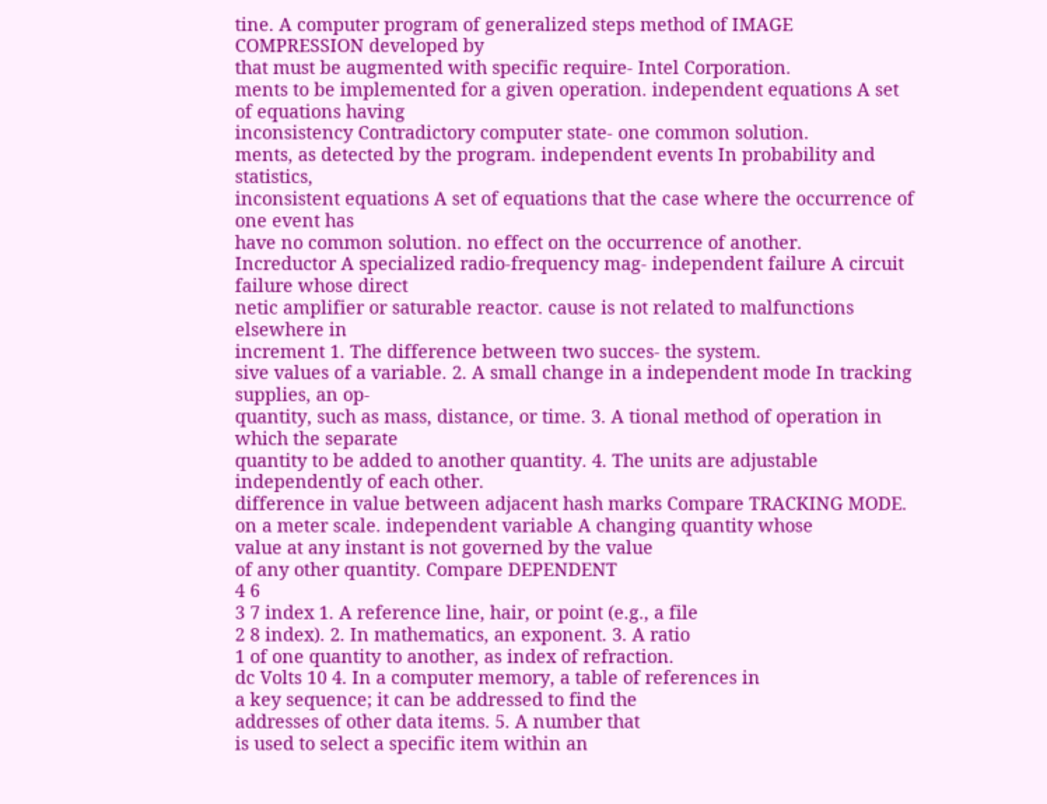tine. A computer program of generalized steps method of IMAGE COMPRESSION developed by
that must be augmented with specific require- Intel Corporation.
ments to be implemented for a given operation. independent equations A set of equations having
inconsistency Contradictory computer state- one common solution.
ments, as detected by the program. independent events In probability and statistics,
inconsistent equations A set of equations that the case where the occurrence of one event has
have no common solution. no effect on the occurrence of another.
Increductor A specialized radio-frequency mag- independent failure A circuit failure whose direct
netic amplifier or saturable reactor. cause is not related to malfunctions elsewhere in
increment 1. The difference between two succes- the system.
sive values of a variable. 2. A small change in a independent mode In tracking supplies, an op-
quantity, such as mass, distance, or time. 3. A tional method of operation in which the separate
quantity to be added to another quantity. 4. The units are adjustable independently of each other.
difference in value between adjacent hash marks Compare TRACKING MODE.
on a meter scale. independent variable A changing quantity whose
value at any instant is not governed by the value
of any other quantity. Compare DEPENDENT
4 6
3 7 index 1. A reference line, hair, or point (e.g., a file
2 8 index). 2. In mathematics, an exponent. 3. A ratio
1 of one quantity to another, as index of refraction.
dc Volts 10 4. In a computer memory, a table of references in
a key sequence; it can be addressed to find the
addresses of other data items. 5. A number that
is used to select a specific item within an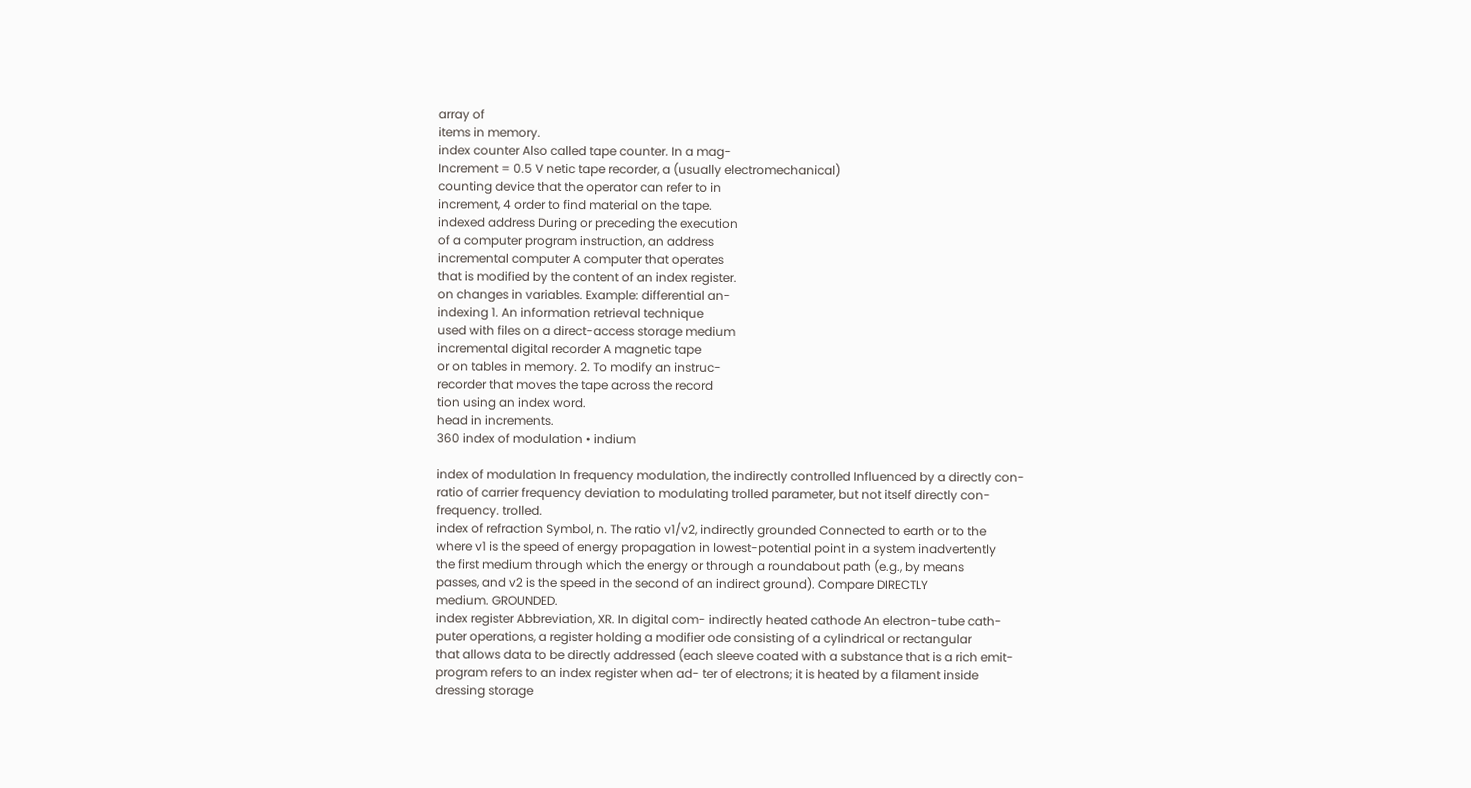array of
items in memory.
index counter Also called tape counter. In a mag-
Increment = 0.5 V netic tape recorder, a (usually electromechanical)
counting device that the operator can refer to in
increment, 4 order to find material on the tape.
indexed address During or preceding the execution
of a computer program instruction, an address
incremental computer A computer that operates
that is modified by the content of an index register.
on changes in variables. Example: differential an-
indexing 1. An information retrieval technique
used with files on a direct-access storage medium
incremental digital recorder A magnetic tape
or on tables in memory. 2. To modify an instruc-
recorder that moves the tape across the record
tion using an index word.
head in increments.
360 index of modulation • indium

index of modulation In frequency modulation, the indirectly controlled Influenced by a directly con-
ratio of carrier frequency deviation to modulating trolled parameter, but not itself directly con-
frequency. trolled.
index of refraction Symbol, n. The ratio v1/v2, indirectly grounded Connected to earth or to the
where v1 is the speed of energy propagation in lowest-potential point in a system inadvertently
the first medium through which the energy or through a roundabout path (e.g., by means
passes, and v2 is the speed in the second of an indirect ground). Compare DIRECTLY
medium. GROUNDED.
index register Abbreviation, XR. In digital com- indirectly heated cathode An electron-tube cath-
puter operations, a register holding a modifier ode consisting of a cylindrical or rectangular
that allows data to be directly addressed (each sleeve coated with a substance that is a rich emit-
program refers to an index register when ad- ter of electrons; it is heated by a filament inside
dressing storage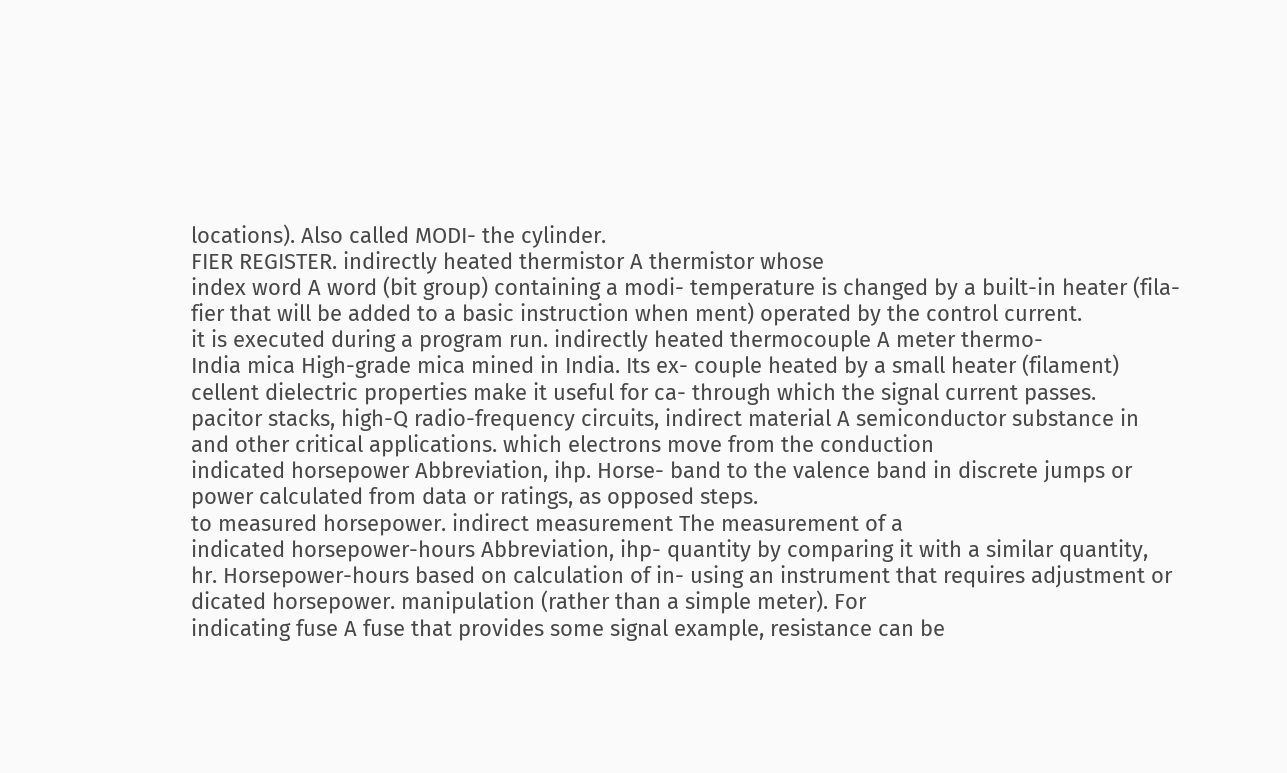locations). Also called MODI- the cylinder.
FIER REGISTER. indirectly heated thermistor A thermistor whose
index word A word (bit group) containing a modi- temperature is changed by a built-in heater (fila-
fier that will be added to a basic instruction when ment) operated by the control current.
it is executed during a program run. indirectly heated thermocouple A meter thermo-
India mica High-grade mica mined in India. Its ex- couple heated by a small heater (filament)
cellent dielectric properties make it useful for ca- through which the signal current passes.
pacitor stacks, high-Q radio-frequency circuits, indirect material A semiconductor substance in
and other critical applications. which electrons move from the conduction
indicated horsepower Abbreviation, ihp. Horse- band to the valence band in discrete jumps or
power calculated from data or ratings, as opposed steps.
to measured horsepower. indirect measurement The measurement of a
indicated horsepower-hours Abbreviation, ihp- quantity by comparing it with a similar quantity,
hr. Horsepower-hours based on calculation of in- using an instrument that requires adjustment or
dicated horsepower. manipulation (rather than a simple meter). For
indicating fuse A fuse that provides some signal example, resistance can be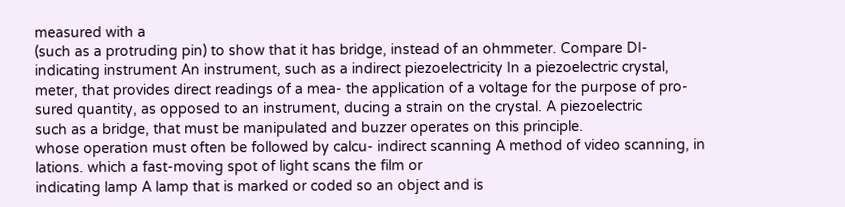measured with a
(such as a protruding pin) to show that it has bridge, instead of an ohmmeter. Compare DI-
indicating instrument An instrument, such as a indirect piezoelectricity In a piezoelectric crystal,
meter, that provides direct readings of a mea- the application of a voltage for the purpose of pro-
sured quantity, as opposed to an instrument, ducing a strain on the crystal. A piezoelectric
such as a bridge, that must be manipulated and buzzer operates on this principle.
whose operation must often be followed by calcu- indirect scanning A method of video scanning, in
lations. which a fast-moving spot of light scans the film or
indicating lamp A lamp that is marked or coded so an object and is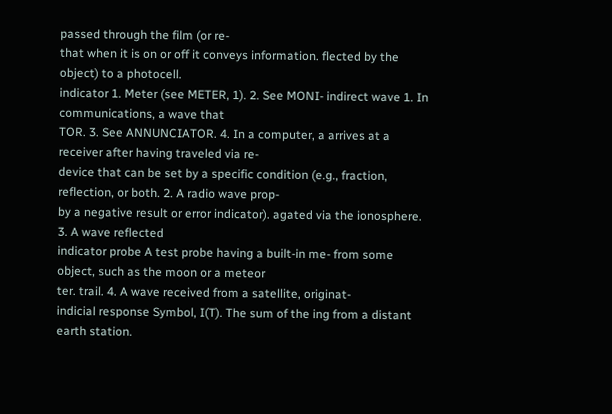passed through the film (or re-
that when it is on or off it conveys information. flected by the object) to a photocell.
indicator 1. Meter (see METER, 1). 2. See MONI- indirect wave 1. In communications, a wave that
TOR. 3. See ANNUNCIATOR. 4. In a computer, a arrives at a receiver after having traveled via re-
device that can be set by a specific condition (e.g., fraction, reflection, or both. 2. A radio wave prop-
by a negative result or error indicator). agated via the ionosphere. 3. A wave reflected
indicator probe A test probe having a built-in me- from some object, such as the moon or a meteor
ter. trail. 4. A wave received from a satellite, originat-
indicial response Symbol, I(T). The sum of the ing from a distant earth station.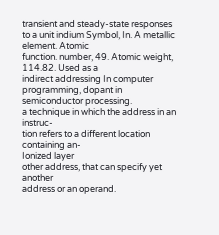transient and steady-state responses to a unit indium Symbol, In. A metallic element. Atomic
function. number, 49. Atomic weight, 114.82. Used as a
indirect addressing In computer programming, dopant in semiconductor processing.
a technique in which the address in an instruc-
tion refers to a different location containing an-
Ionized layer
other address, that can specify yet another
address or an operand.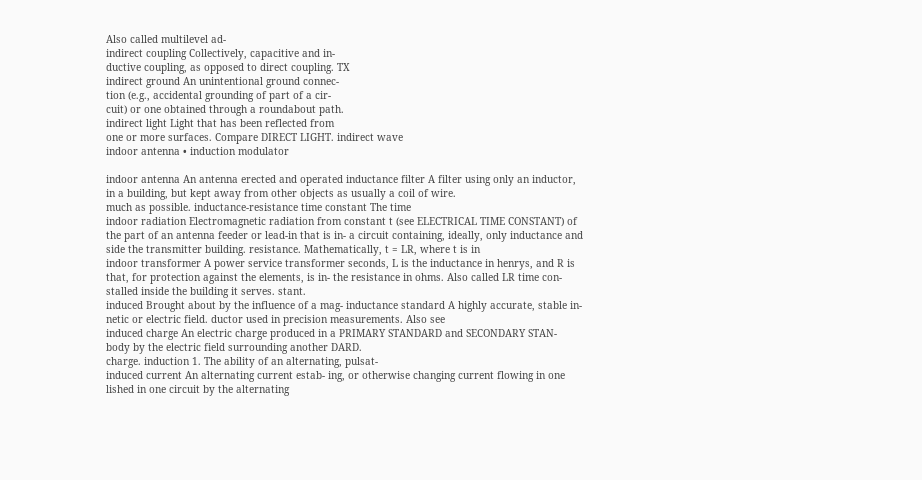Also called multilevel ad-
indirect coupling Collectively, capacitive and in-
ductive coupling, as opposed to direct coupling. TX
indirect ground An unintentional ground connec-
tion (e.g., accidental grounding of part of a cir-
cuit) or one obtained through a roundabout path.
indirect light Light that has been reflected from
one or more surfaces. Compare DIRECT LIGHT. indirect wave
indoor antenna • induction modulator

indoor antenna An antenna erected and operated inductance filter A filter using only an inductor,
in a building, but kept away from other objects as usually a coil of wire.
much as possible. inductance-resistance time constant The time
indoor radiation Electromagnetic radiation from constant t (see ELECTRICAL TIME CONSTANT) of
the part of an antenna feeder or lead-in that is in- a circuit containing, ideally, only inductance and
side the transmitter building. resistance. Mathematically, t = LR, where t is in
indoor transformer A power service transformer seconds, L is the inductance in henrys, and R is
that, for protection against the elements, is in- the resistance in ohms. Also called LR time con-
stalled inside the building it serves. stant.
induced Brought about by the influence of a mag- inductance standard A highly accurate, stable in-
netic or electric field. ductor used in precision measurements. Also see
induced charge An electric charge produced in a PRIMARY STANDARD and SECONDARY STAN-
body by the electric field surrounding another DARD.
charge. induction 1. The ability of an alternating, pulsat-
induced current An alternating current estab- ing, or otherwise changing current flowing in one
lished in one circuit by the alternating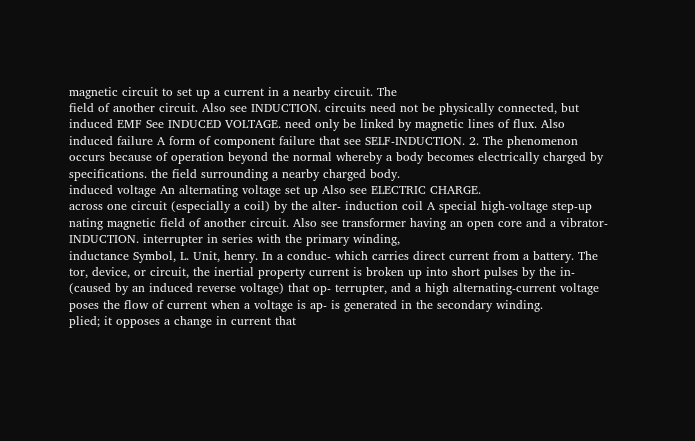magnetic circuit to set up a current in a nearby circuit. The
field of another circuit. Also see INDUCTION. circuits need not be physically connected, but
induced EMF See INDUCED VOLTAGE. need only be linked by magnetic lines of flux. Also
induced failure A form of component failure that see SELF-INDUCTION. 2. The phenomenon
occurs because of operation beyond the normal whereby a body becomes electrically charged by
specifications. the field surrounding a nearby charged body.
induced voltage An alternating voltage set up Also see ELECTRIC CHARGE.
across one circuit (especially a coil) by the alter- induction coil A special high-voltage step-up
nating magnetic field of another circuit. Also see transformer having an open core and a vibrator-
INDUCTION. interrupter in series with the primary winding,
inductance Symbol, L. Unit, henry. In a conduc- which carries direct current from a battery. The
tor, device, or circuit, the inertial property current is broken up into short pulses by the in-
(caused by an induced reverse voltage) that op- terrupter, and a high alternating-current voltage
poses the flow of current when a voltage is ap- is generated in the secondary winding.
plied; it opposes a change in current that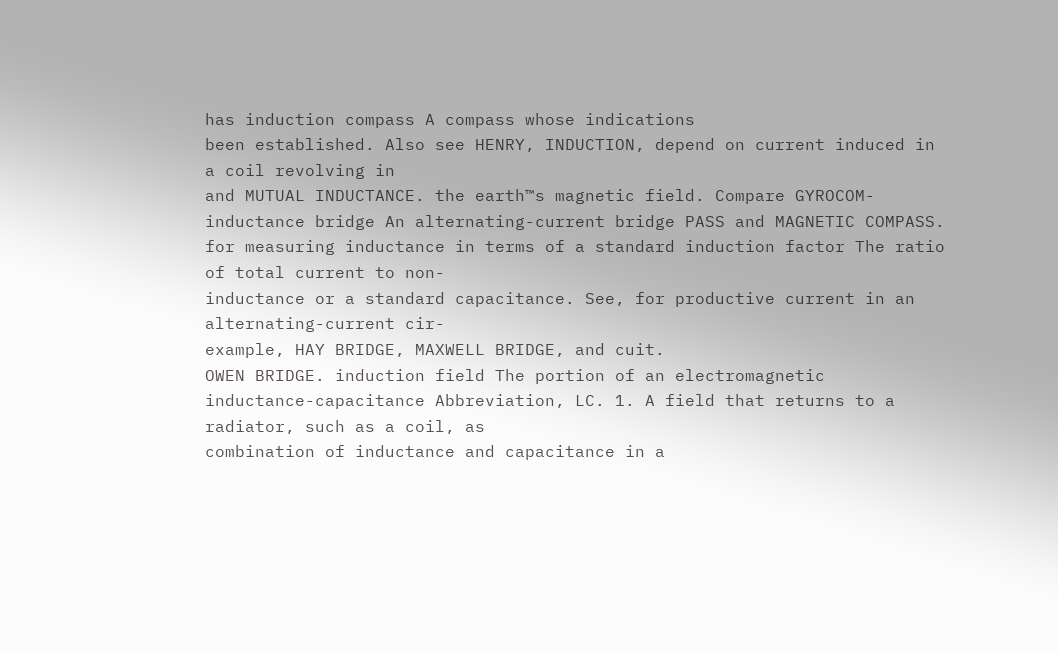has induction compass A compass whose indications
been established. Also see HENRY, INDUCTION, depend on current induced in a coil revolving in
and MUTUAL INDUCTANCE. the earth™s magnetic field. Compare GYROCOM-
inductance bridge An alternating-current bridge PASS and MAGNETIC COMPASS.
for measuring inductance in terms of a standard induction factor The ratio of total current to non-
inductance or a standard capacitance. See, for productive current in an alternating-current cir-
example, HAY BRIDGE, MAXWELL BRIDGE, and cuit.
OWEN BRIDGE. induction field The portion of an electromagnetic
inductance-capacitance Abbreviation, LC. 1. A field that returns to a radiator, such as a coil, as
combination of inductance and capacitance in a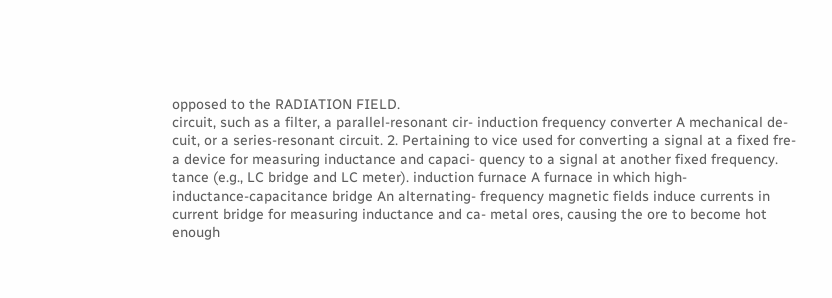opposed to the RADIATION FIELD.
circuit, such as a filter, a parallel-resonant cir- induction frequency converter A mechanical de-
cuit, or a series-resonant circuit. 2. Pertaining to vice used for converting a signal at a fixed fre-
a device for measuring inductance and capaci- quency to a signal at another fixed frequency.
tance (e.g., LC bridge and LC meter). induction furnace A furnace in which high-
inductance-capacitance bridge An alternating- frequency magnetic fields induce currents in
current bridge for measuring inductance and ca- metal ores, causing the ore to become hot enough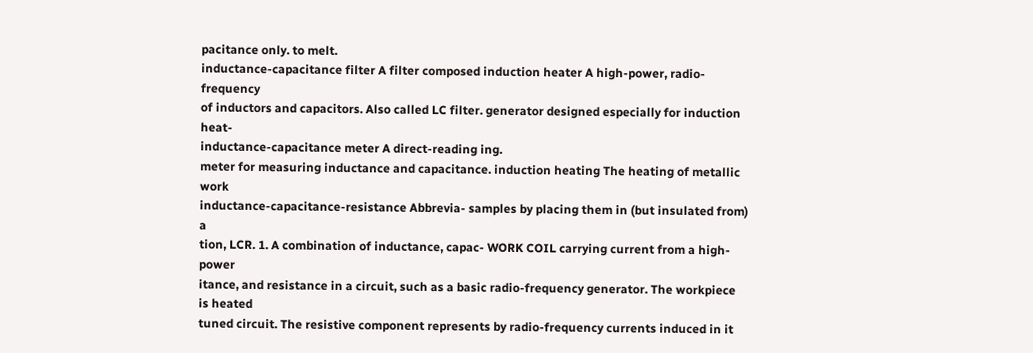pacitance only. to melt.
inductance-capacitance filter A filter composed induction heater A high-power, radio-frequency
of inductors and capacitors. Also called LC filter. generator designed especially for induction heat-
inductance-capacitance meter A direct-reading ing.
meter for measuring inductance and capacitance. induction heating The heating of metallic work
inductance-capacitance-resistance Abbrevia- samples by placing them in (but insulated from) a
tion, LCR. 1. A combination of inductance, capac- WORK COIL carrying current from a high-power
itance, and resistance in a circuit, such as a basic radio-frequency generator. The workpiece is heated
tuned circuit. The resistive component represents by radio-frequency currents induced in it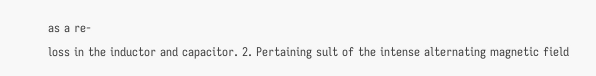as a re-
loss in the inductor and capacitor. 2. Pertaining sult of the intense alternating magnetic field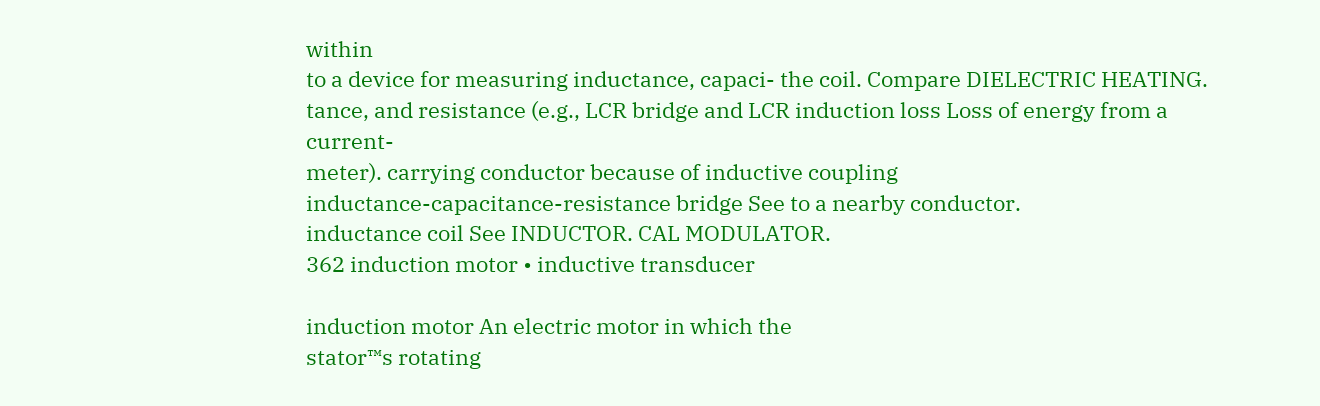within
to a device for measuring inductance, capaci- the coil. Compare DIELECTRIC HEATING.
tance, and resistance (e.g., LCR bridge and LCR induction loss Loss of energy from a current-
meter). carrying conductor because of inductive coupling
inductance-capacitance-resistance bridge See to a nearby conductor.
inductance coil See INDUCTOR. CAL MODULATOR.
362 induction motor • inductive transducer

induction motor An electric motor in which the
stator™s rotating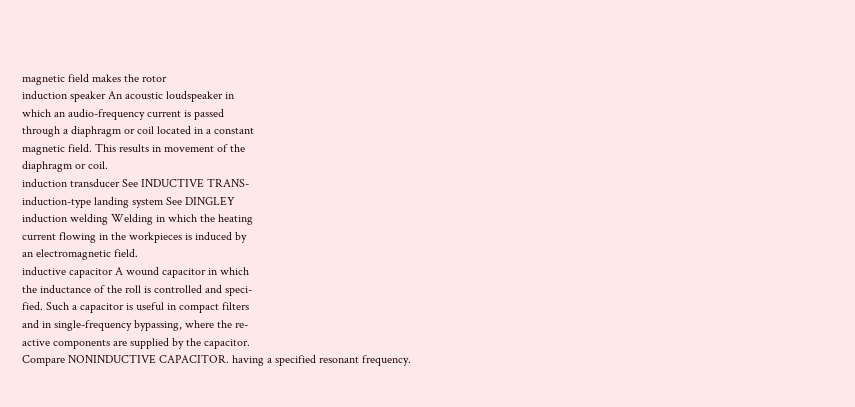magnetic field makes the rotor
induction speaker An acoustic loudspeaker in
which an audio-frequency current is passed
through a diaphragm or coil located in a constant
magnetic field. This results in movement of the
diaphragm or coil.
induction transducer See INDUCTIVE TRANS-
induction-type landing system See DINGLEY
induction welding Welding in which the heating
current flowing in the workpieces is induced by
an electromagnetic field.
inductive capacitor A wound capacitor in which
the inductance of the roll is controlled and speci-
fied. Such a capacitor is useful in compact filters
and in single-frequency bypassing, where the re-
active components are supplied by the capacitor.
Compare NONINDUCTIVE CAPACITOR. having a specified resonant frequency.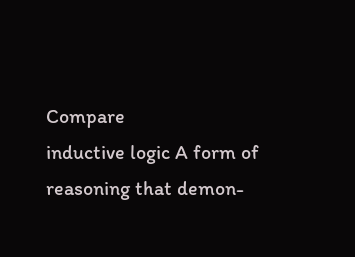Compare
inductive logic A form of reasoning that demon-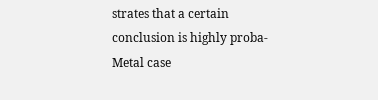strates that a certain conclusion is highly proba-
Metal case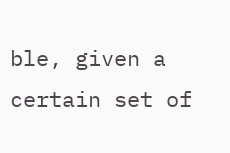ble, given a certain set of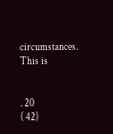circumstances. This is


. 20
( 42)